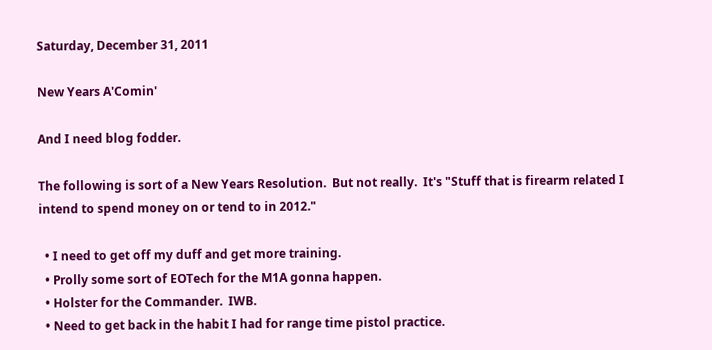Saturday, December 31, 2011

New Years A'Comin'

And I need blog fodder.

The following is sort of a New Years Resolution.  But not really.  It's "Stuff that is firearm related I intend to spend money on or tend to in 2012."

  • I need to get off my duff and get more training.
  • Prolly some sort of EOTech for the M1A gonna happen.
  • Holster for the Commander.  IWB.
  • Need to get back in the habit I had for range time pistol practice.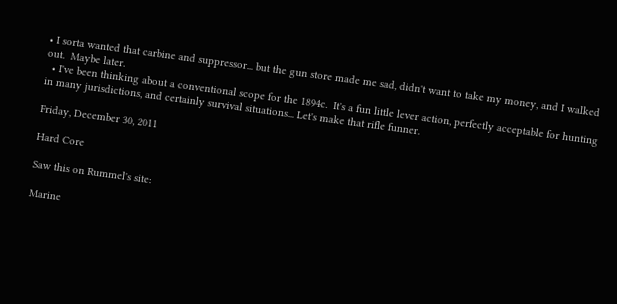• I sorta wanted that carbine and suppressor... but the gun store made me sad, didn't want to take my money, and I walked out.  Maybe later.
  • I've been thinking about a conventional scope for the 1894c.  It's a fun little lever action, perfectly acceptable for hunting in many jurisdictions, and certainly survival situations... Let's make that rifle funner.

Friday, December 30, 2011

Hard Core

Saw this on Rummel's site:

Marine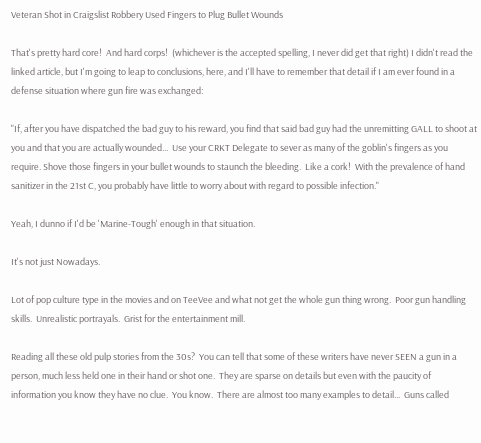Veteran Shot in Craigslist Robbery Used Fingers to Plug Bullet Wounds

That's pretty hard core!  And hard corps!  (whichever is the accepted spelling, I never did get that right) I didn't read the linked article, but I'm going to leap to conclusions, here, and I'll have to remember that detail if I am ever found in a defense situation where gun fire was exchanged:

"If, after you have dispatched the bad guy to his reward, you find that said bad guy had the unremitting GALL to shoot at you and that you are actually wounded...  Use your CRKT Delegate to sever as many of the goblin's fingers as you require. Shove those fingers in your bullet wounds to staunch the bleeding.  Like a cork!  With the prevalence of hand sanitizer in the 21st C, you probably have little to worry about with regard to possible infection."

Yeah, I dunno if I'd be 'Marine-Tough' enough in that situation.

It's not just Nowadays.

Lot of pop culture type in the movies and on TeeVee and what not get the whole gun thing wrong.  Poor gun handling skills.  Unrealistic portrayals.  Grist for the entertainment mill.

Reading all these old pulp stories from the 30s?  You can tell that some of these writers have never SEEN a gun in a person, much less held one in their hand or shot one.  They are sparse on details but even with the paucity of information you know they have no clue.  You know.  There are almost too many examples to detail...  Guns called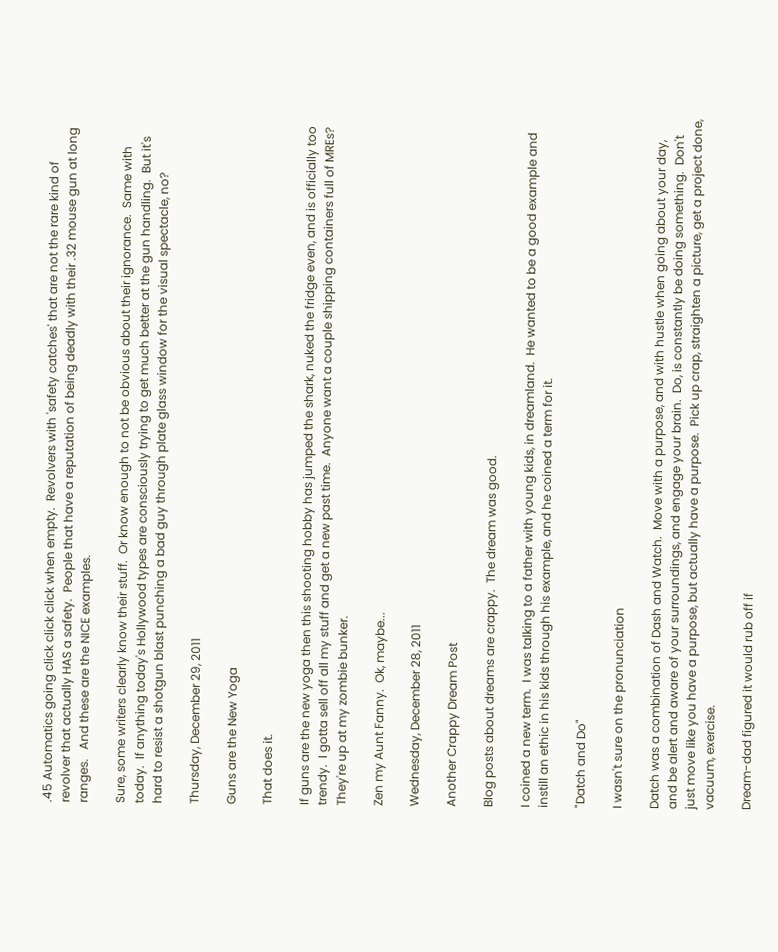.45 Automatics going click click click when empty.  Revolvers with 'safety catches' that are not the rare kind of revolver that actually HAS a safety.  People that have a reputation of being deadly with their .32 mouse gun at long ranges.   And these are the NICE examples.

Sure, some writers clearly know their stuff.  Or know enough to not be obvious about their ignorance.  Same with today.  If anything today's Hollywood types are consciously trying to get much better at the gun handling.  But it's hard to resist a shotgun blast punching a bad guy through plate glass window for the visual spectacle, no?

Thursday, December 29, 2011

Guns are the New Yoga

That does it.

If guns are the new yoga then this shooting hobby has jumped the shark, nuked the fridge even, and is officially too trendy.  I gotta sell off all my stuff and get a new past time.  Anyone want a couple shipping containers full of MREs?  They're up at my zombie bunker.

Zen my Aunt Fanny.  Ok, maybe...

Wednesday, December 28, 2011

Another Crappy Dream Post

Blog posts about dreams are crappy.  The dream was good.

I coined a new term.  I was talking to a father with young kids, in dreamland.  He wanted to be a good example and instill an ethic in his kids through his example, and he coined a term for it.

"Datch and Do"

I wasn't sure on the pronunciation

Datch was a combination of Dash and Watch.  Move with a purpose, and with hustle when going about your day, and be alert and aware of your surroundings, and engage your brain.  Do, is constantly be doing something.  Don't just move like you have a purpose, but actually have a purpose.  Pick up crap, straighten a picture, get a project done, vacuum, exercise.

Dream-dad figured it would rub off if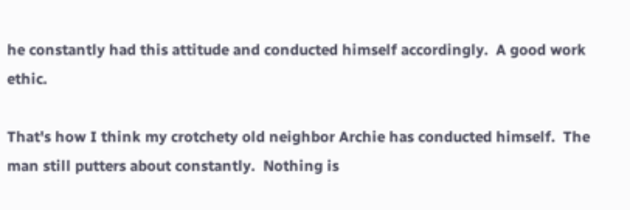he constantly had this attitude and conducted himself accordingly.  A good work ethic.

That's how I think my crotchety old neighbor Archie has conducted himself.  The man still putters about constantly.  Nothing is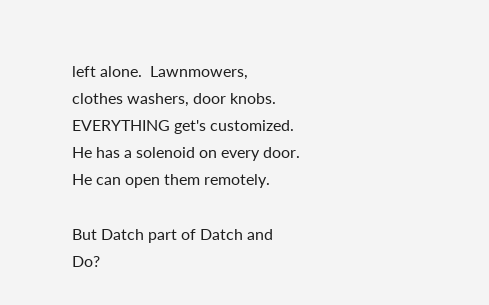left alone.  Lawnmowers, clothes washers, door knobs.  EVERYTHING get's customized.  He has a solenoid on every door.  He can open them remotely.

But Datch part of Datch and Do?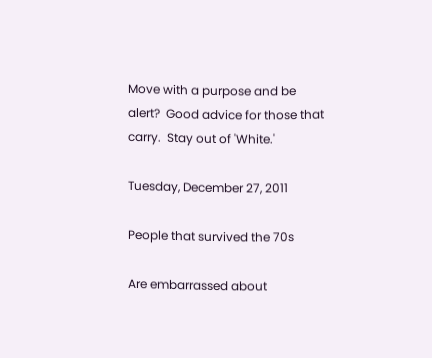Move with a purpose and be alert?  Good advice for those that carry.  Stay out of 'White.'

Tuesday, December 27, 2011

People that survived the 70s

Are embarrassed about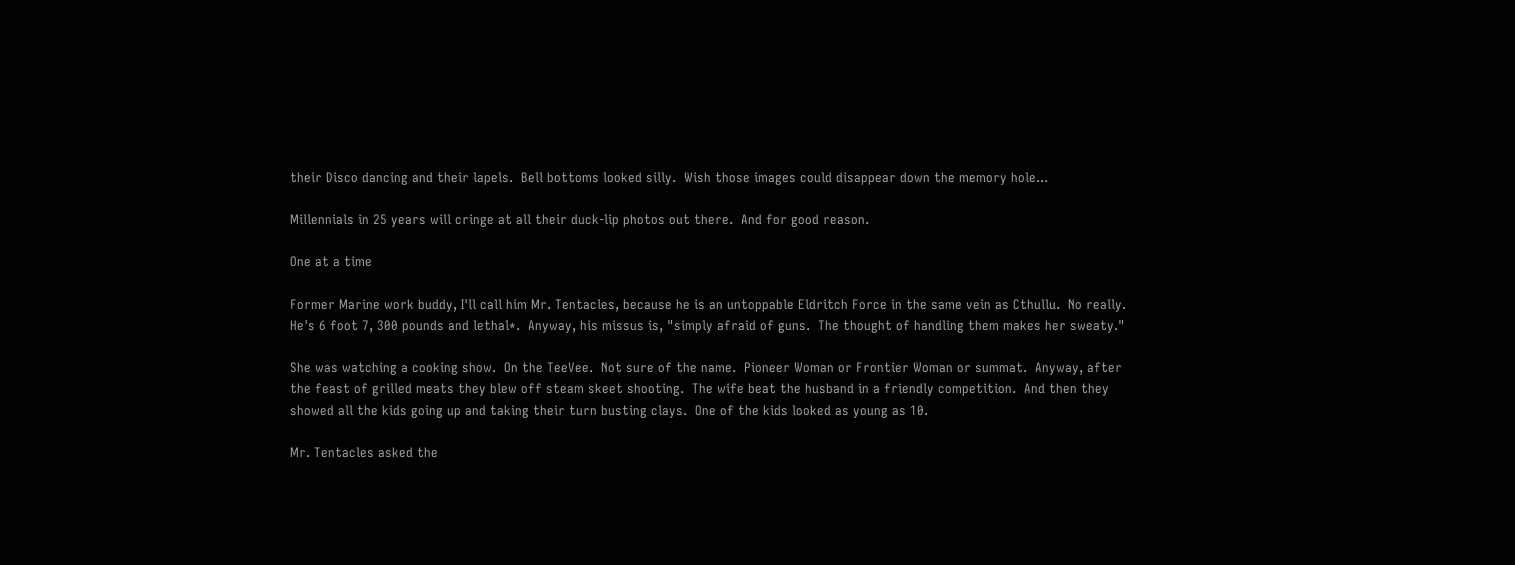their Disco dancing and their lapels.  Bell bottoms looked silly.  Wish those images could disappear down the memory hole...

Millennials in 25 years will cringe at all their duck-lip photos out there.  And for good reason.

One at a time

Former Marine work buddy, I'll call him Mr. Tentacles, because he is an untoppable Eldritch Force in the same vein as Cthullu.  No really.  He's 6 foot 7, 300 pounds and lethal*.  Anyway, his missus is, "simply afraid of guns.  The thought of handling them makes her sweaty."

She was watching a cooking show.  On the TeeVee.  Not sure of the name.  Pioneer Woman or Frontier Woman or summat.  Anyway, after the feast of grilled meats they blew off steam skeet shooting.  The wife beat the husband in a friendly competition.  And then they showed all the kids going up and taking their turn busting clays.  One of the kids looked as young as 10.

Mr. Tentacles asked the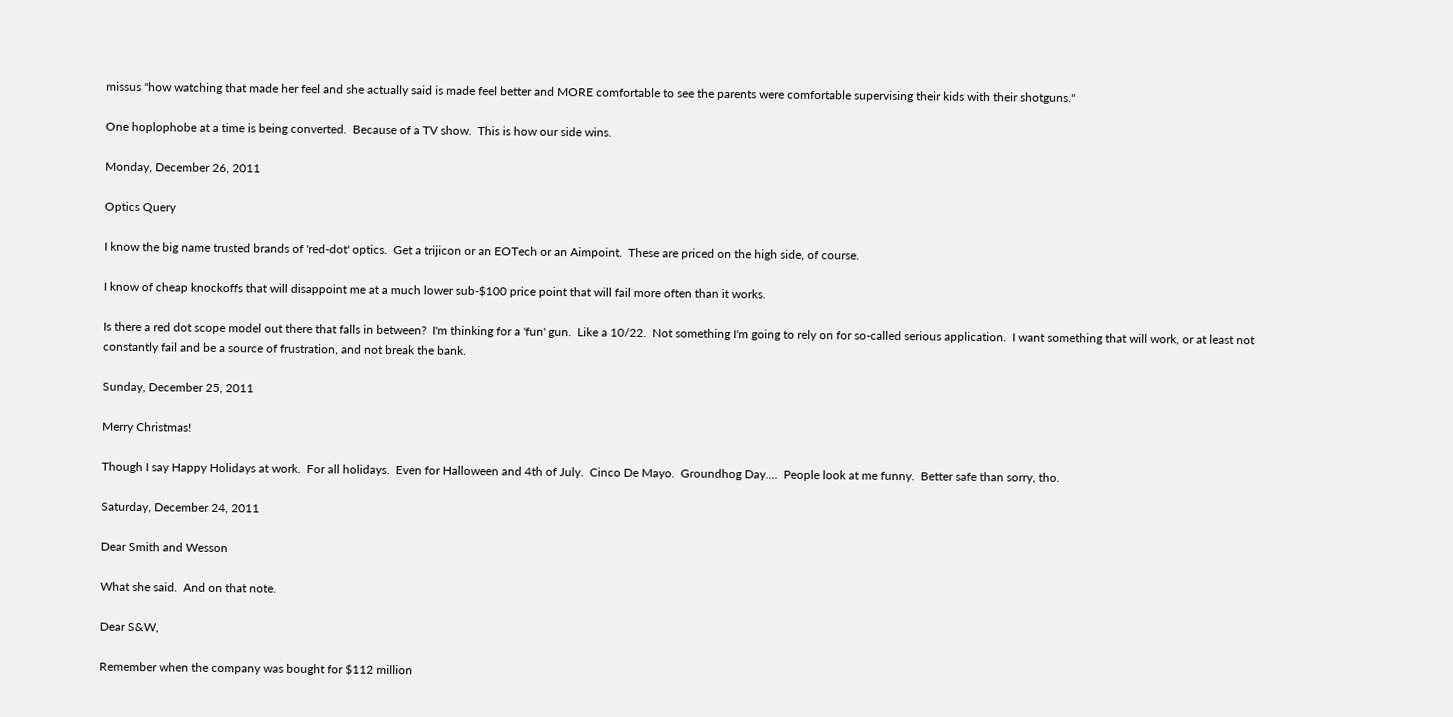missus "how watching that made her feel and she actually said is made feel better and MORE comfortable to see the parents were comfortable supervising their kids with their shotguns."

One hoplophobe at a time is being converted.  Because of a TV show.  This is how our side wins.

Monday, December 26, 2011

Optics Query

I know the big name trusted brands of 'red-dot' optics.  Get a trijicon or an EOTech or an Aimpoint.  These are priced on the high side, of course.

I know of cheap knockoffs that will disappoint me at a much lower sub-$100 price point that will fail more often than it works.

Is there a red dot scope model out there that falls in between?  I'm thinking for a 'fun' gun.  Like a 10/22.  Not something I'm going to rely on for so-called serious application.  I want something that will work, or at least not constantly fail and be a source of frustration, and not break the bank.

Sunday, December 25, 2011

Merry Christmas!

Though I say Happy Holidays at work.  For all holidays.  Even for Halloween and 4th of July.  Cinco De Mayo.  Groundhog Day....  People look at me funny.  Better safe than sorry, tho.

Saturday, December 24, 2011

Dear Smith and Wesson

What she said.  And on that note.

Dear S&W,

Remember when the company was bought for $112 million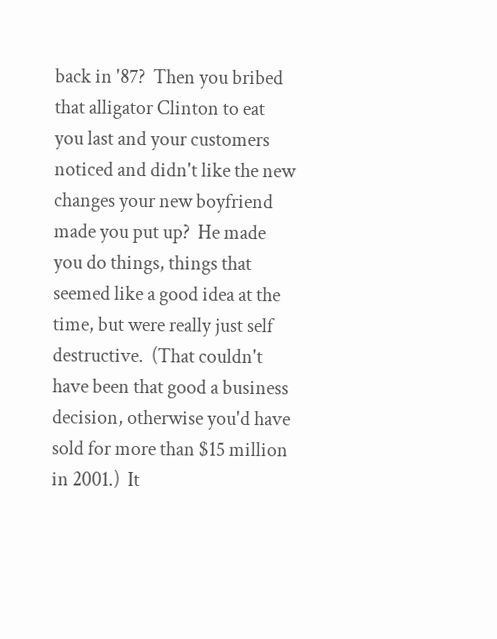back in '87?  Then you bribed that alligator Clinton to eat you last and your customers noticed and didn't like the new changes your new boyfriend made you put up?  He made you do things, things that seemed like a good idea at the time, but were really just self destructive.  (That couldn't have been that good a business decision, otherwise you'd have sold for more than $15 million in 2001.)  It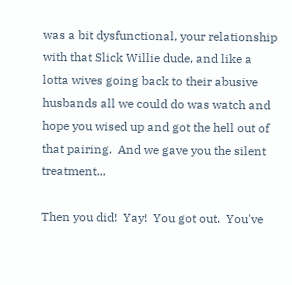was a bit dysfunctional, your relationship with that Slick Willie dude, and like a lotta wives going back to their abusive husbands all we could do was watch and hope you wised up and got the hell out of that pairing.  And we gave you the silent treatment...

Then you did!  Yay!  You got out.  You've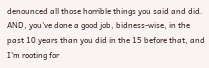denounced all those horrible things you said and did.  AND, you've done a good job, bidness-wise, in the past 10 years than you did in the 15 before that, and I'm rooting for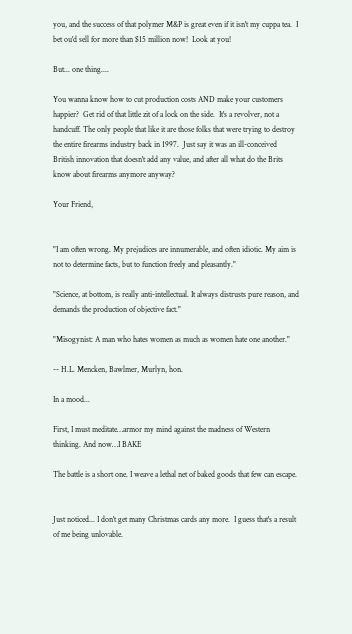you, and the success of that polymer M&P is great even if it isn't my cuppa tea.  I bet ou'd sell for more than $15 million now!  Look at you!

But... one thing....

You wanna know how to cut production costs AND make your customers happier?  Get rid of that little zit of a lock on the side.  It's a revolver, not a handcuff. The only people that like it are those folks that were trying to destroy the entire firearms industry back in 1997.  Just say it was an ill-conceived British innovation that doesn't add any value, and after all what do the Brits know about firearms anymore anyway?

Your Friend,


"I am often wrong. My prejudices are innumerable, and often idiotic. My aim is not to determine facts, but to function freely and pleasantly."

"Science, at bottom, is really anti-intellectual. It always distrusts pure reason, and demands the production of objective fact."

"Misogynist: A man who hates women as much as women hate one another."

-- H.L. Mencken, Bawlmer, Murlyn, hon.

In a mood...

First, I must meditate…armor my mind against the madness of Western thinking. And now…I BAKE

The battle is a short one. I weave a lethal net of baked goods that few can escape.


Just noticed... I don't get many Christmas cards any more.  I guess that's a result of me being unlovable.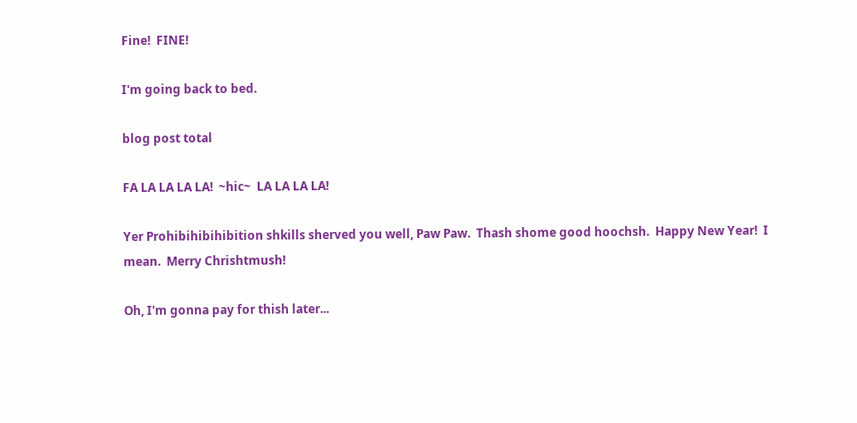Fine!  FINE!

I'm going back to bed.

blog post total

FA LA LA LA LA!  ~hic~  LA LA LA LA!

Yer Prohibihibihibition shkills sherved you well, Paw Paw.  Thash shome good hoochsh.  Happy New Year!  I mean.  Merry Chrishtmush!

Oh, I'm gonna pay for thish later...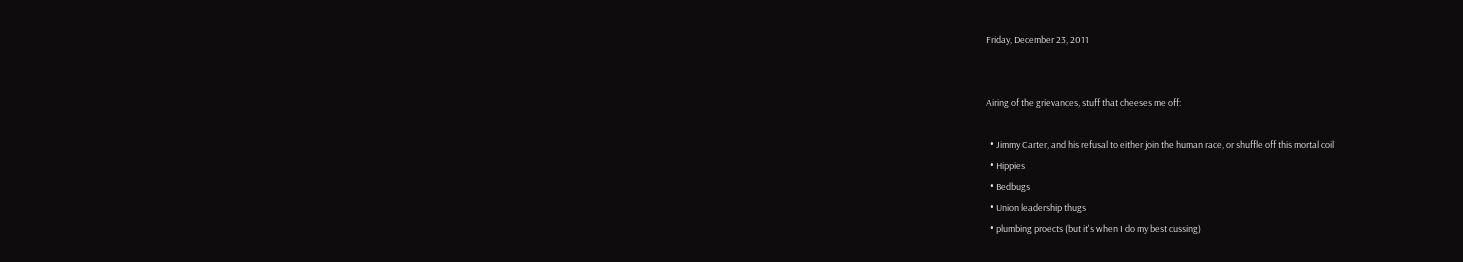Friday, December 23, 2011


Airing of the grievances, stuff that cheeses me off:

  • Jimmy Carter, and his refusal to either join the human race, or shuffle off this mortal coil
  • Hippies
  • Bedbugs
  • Union leadership thugs
  • plumbing proects (but it's when I do my best cussing)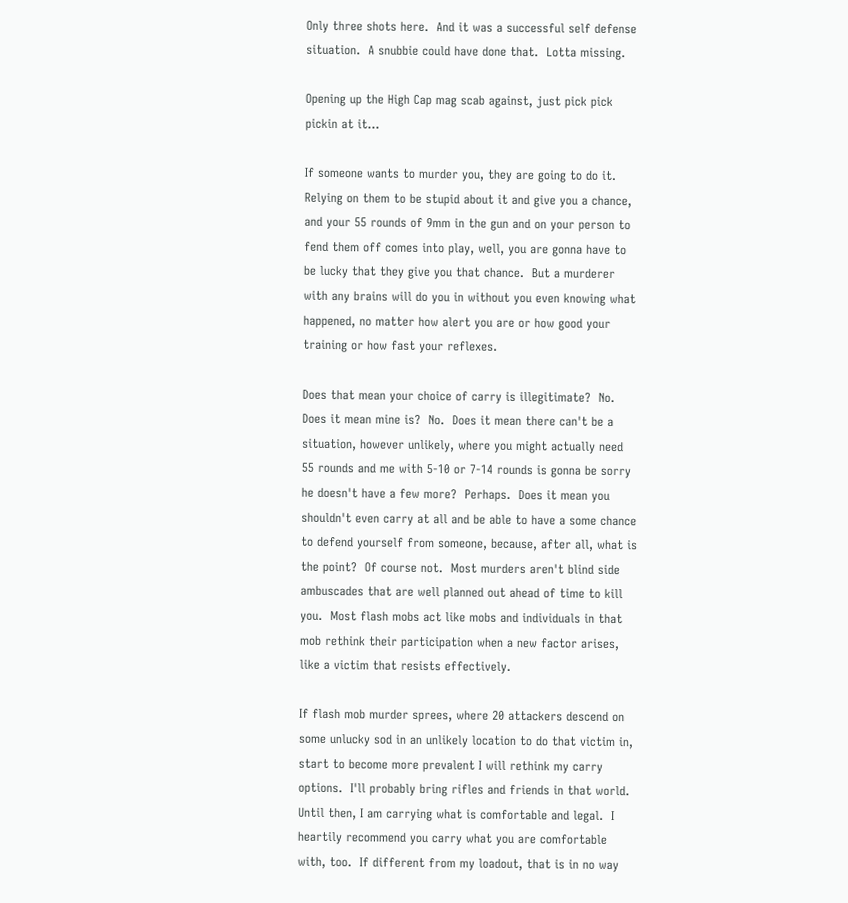Only three shots here.  And it was a successful self defense situation.  A snubbie could have done that.  Lotta missing.

Opening up the High Cap mag scab against, just pick pick pickin at it...

If someone wants to murder you, they are going to do it.  Relying on them to be stupid about it and give you a chance, and your 55 rounds of 9mm in the gun and on your person to fend them off comes into play, well, you are gonna have to be lucky that they give you that chance.  But a murderer with any brains will do you in without you even knowing what happened, no matter how alert you are or how good your training or how fast your reflexes.

Does that mean your choice of carry is illegitimate?  No.  Does it mean mine is?  No.  Does it mean there can't be a situation, however unlikely, where you might actually need 55 rounds and me with 5-10 or 7-14 rounds is gonna be sorry he doesn't have a few more?  Perhaps.  Does it mean you shouldn't even carry at all and be able to have a some chance to defend yourself from someone, because, after all, what is the point?  Of course not.  Most murders aren't blind side ambuscades that are well planned out ahead of time to kill you.  Most flash mobs act like mobs and individuals in that mob rethink their participation when a new factor arises, like a victim that resists effectively.

If flash mob murder sprees, where 20 attackers descend on some unlucky sod in an unlikely location to do that victim in, start to become more prevalent I will rethink my carry options.  I'll probably bring rifles and friends in that world.  Until then, I am carrying what is comfortable and legal.  I heartily recommend you carry what you are comfortable with, too.  If different from my loadout, that is in no way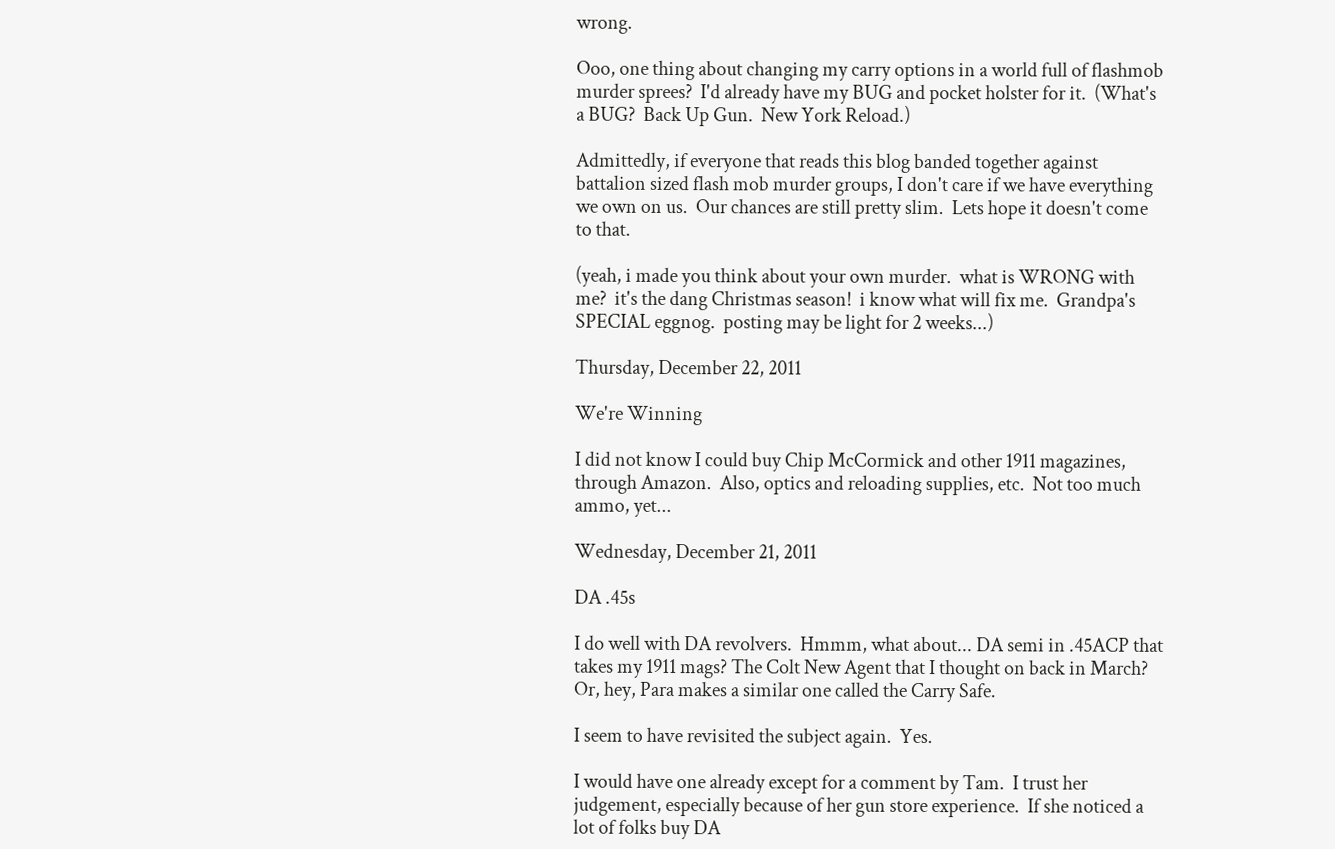wrong.

Ooo, one thing about changing my carry options in a world full of flashmob murder sprees?  I'd already have my BUG and pocket holster for it.  (What's a BUG?  Back Up Gun.  New York Reload.)

Admittedly, if everyone that reads this blog banded together against battalion sized flash mob murder groups, I don't care if we have everything we own on us.  Our chances are still pretty slim.  Lets hope it doesn't come to that.

(yeah, i made you think about your own murder.  what is WRONG with me?  it's the dang Christmas season!  i know what will fix me.  Grandpa's SPECIAL eggnog.  posting may be light for 2 weeks...)

Thursday, December 22, 2011

We're Winning

I did not know I could buy Chip McCormick and other 1911 magazines, through Amazon.  Also, optics and reloading supplies, etc.  Not too much ammo, yet...

Wednesday, December 21, 2011

DA .45s

I do well with DA revolvers.  Hmmm, what about... DA semi in .45ACP that takes my 1911 mags? The Colt New Agent that I thought on back in March?  Or, hey, Para makes a similar one called the Carry Safe.

I seem to have revisited the subject again.  Yes.

I would have one already except for a comment by Tam.  I trust her judgement, especially because of her gun store experience.  If she noticed a lot of folks buy DA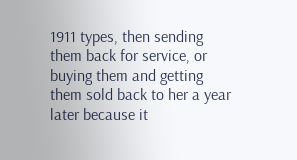1911 types, then sending them back for service, or buying them and getting them sold back to her a year later because it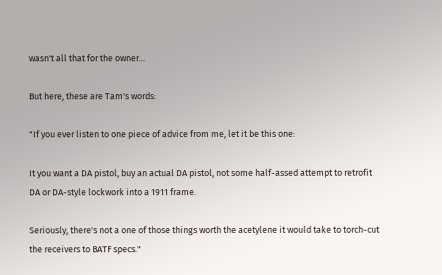wasn't all that for the owner...

But here, these are Tam's words:

"If you ever listen to one piece of advice from me, let it be this one:

It you want a DA pistol, buy an actual DA pistol, not some half-assed attempt to retrofit DA or DA-style lockwork into a 1911 frame.

Seriously, there's not a one of those things worth the acetylene it would take to torch-cut the receivers to BATF specs."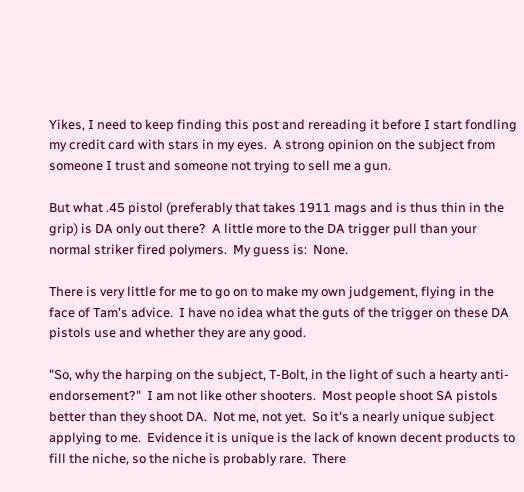Yikes, I need to keep finding this post and rereading it before I start fondling my credit card with stars in my eyes.  A strong opinion on the subject from someone I trust and someone not trying to sell me a gun.

But what .45 pistol (preferably that takes 1911 mags and is thus thin in the grip) is DA only out there?  A little more to the DA trigger pull than your normal striker fired polymers.  My guess is:  None.

There is very little for me to go on to make my own judgement, flying in the face of Tam's advice.  I have no idea what the guts of the trigger on these DA pistols use and whether they are any good.

"So, why the harping on the subject, T-Bolt, in the light of such a hearty anti-endorsement?"  I am not like other shooters.  Most people shoot SA pistols better than they shoot DA.  Not me, not yet.  So it's a nearly unique subject applying to me.  Evidence it is unique is the lack of known decent products to fill the niche, so the niche is probably rare.  There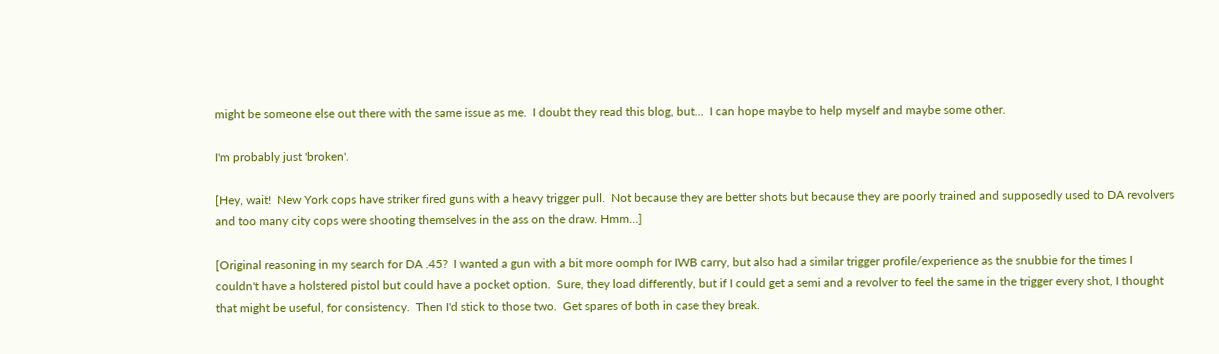might be someone else out there with the same issue as me.  I doubt they read this blog, but...  I can hope maybe to help myself and maybe some other.

I'm probably just 'broken'.

[Hey, wait!  New York cops have striker fired guns with a heavy trigger pull.  Not because they are better shots but because they are poorly trained and supposedly used to DA revolvers and too many city cops were shooting themselves in the ass on the draw. Hmm...]

[Original reasoning in my search for DA .45?  I wanted a gun with a bit more oomph for IWB carry, but also had a similar trigger profile/experience as the snubbie for the times I couldn't have a holstered pistol but could have a pocket option.  Sure, they load differently, but if I could get a semi and a revolver to feel the same in the trigger every shot, I thought that might be useful, for consistency.  Then I'd stick to those two.  Get spares of both in case they break.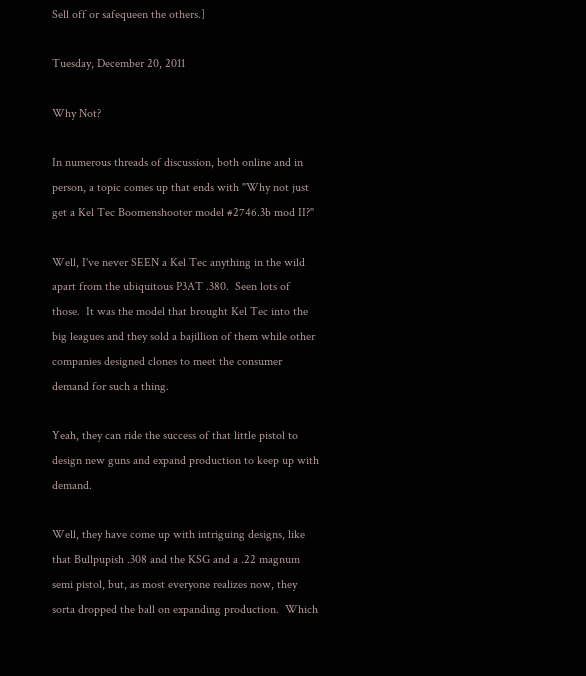Sell off or safequeen the others.]

Tuesday, December 20, 2011

Why Not?

In numerous threads of discussion, both online and in person, a topic comes up that ends with "Why not just get a Kel Tec Boomenshooter model #2746.3b mod II?"

Well, I've never SEEN a Kel Tec anything in the wild apart from the ubiquitous P3AT .380.  Seen lots of those.  It was the model that brought Kel Tec into the big leagues and they sold a bajillion of them while other companies designed clones to meet the consumer demand for such a thing.

Yeah, they can ride the success of that little pistol to design new guns and expand production to keep up with demand.

Well, they have come up with intriguing designs, like that Bullpupish .308 and the KSG and a .22 magnum semi pistol, but, as most everyone realizes now, they sorta dropped the ball on expanding production.  Which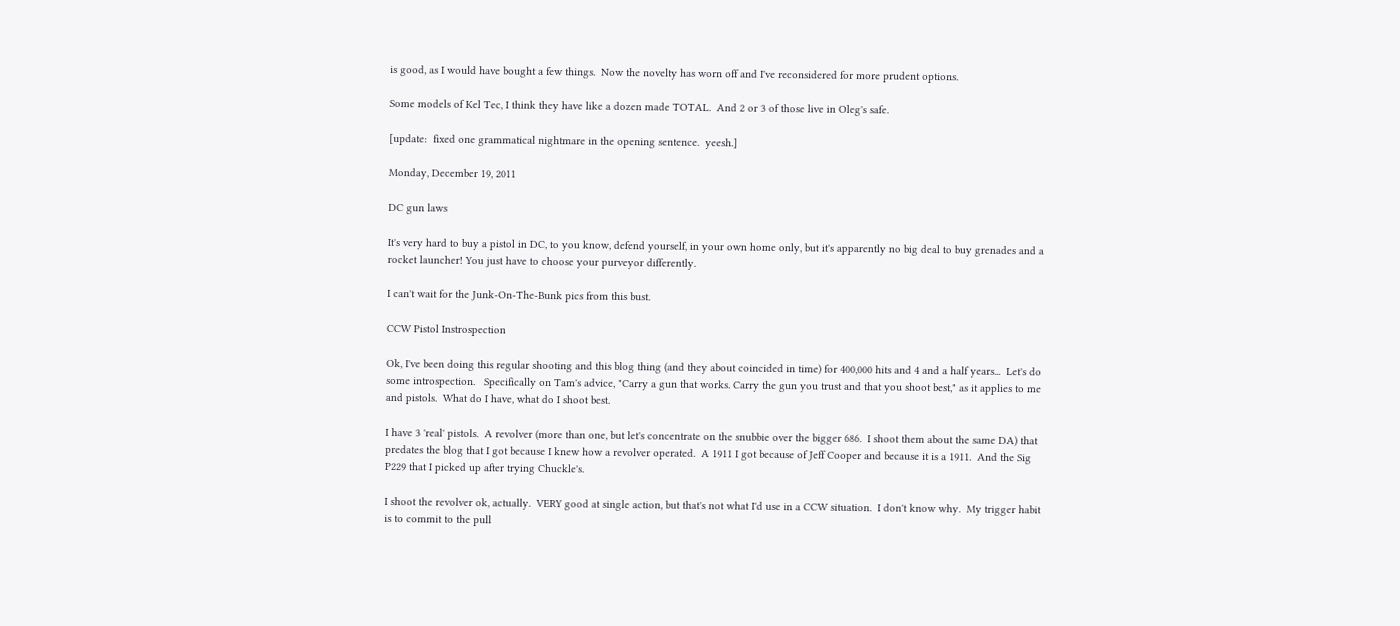is good, as I would have bought a few things.  Now the novelty has worn off and I've reconsidered for more prudent options.

Some models of Kel Tec, I think they have like a dozen made TOTAL.  And 2 or 3 of those live in Oleg's safe.

[update:  fixed one grammatical nightmare in the opening sentence.  yeesh.]

Monday, December 19, 2011

DC gun laws

It's very hard to buy a pistol in DC, to you know, defend yourself, in your own home only, but it's apparently no big deal to buy grenades and a rocket launcher! You just have to choose your purveyor differently.

I can't wait for the Junk-On-The-Bunk pics from this bust.

CCW Pistol Instrospection

Ok, I've been doing this regular shooting and this blog thing (and they about coincided in time) for 400,000 hits and 4 and a half years...  Let's do some introspection.   Specifically on Tam's advice, "Carry a gun that works. Carry the gun you trust and that you shoot best," as it applies to me and pistols.  What do I have, what do I shoot best.

I have 3 'real' pistols.  A revolver (more than one, but let's concentrate on the snubbie over the bigger 686.  I shoot them about the same DA) that predates the blog that I got because I knew how a revolver operated.  A 1911 I got because of Jeff Cooper and because it is a 1911.  And the Sig P229 that I picked up after trying Chuckle's.

I shoot the revolver ok, actually.  VERY good at single action, but that's not what I'd use in a CCW situation.  I don't know why.  My trigger habit is to commit to the pull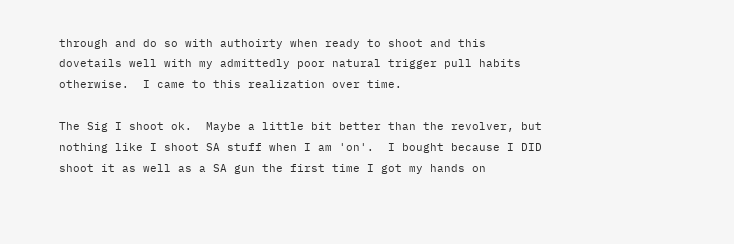through and do so with authoirty when ready to shoot and this dovetails well with my admittedly poor natural trigger pull habits otherwise.  I came to this realization over time.

The Sig I shoot ok.  Maybe a little bit better than the revolver, but nothing like I shoot SA stuff when I am 'on'.  I bought because I DID shoot it as well as a SA gun the first time I got my hands on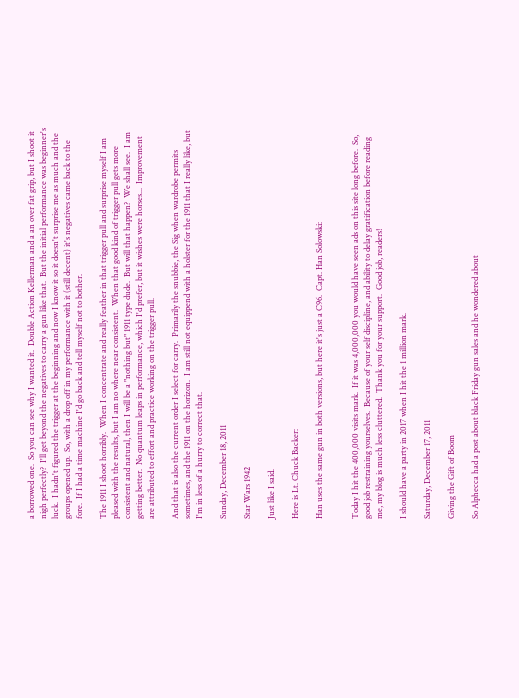a borrowed one.  So you can see why I wanted it.  Double Action Kellerman and a an over fat grip, but I shoot it nigh perfectly?  I'll get beyond the negatives to carry a gun like that.  But the initial performance was beginner's luck.  I hadn't figured the trigger at the beginning and now I know it so it doesn't surprise me as much and the groups opened up.  So, with a drop off in my performance with it (still decent) it's negatives came back to the fore.  If I had a time machine I'd go back and tell myself not to bother.

The 1911 I shoot horribly.  When I concentrate and really feather in that trigger pull and surprise myself I am pleased with the results, but I am no where near consistent.  When that good kind of trigger pull gets more consistent and natural, then I will be a "nothing but" 1911 type dude.  But will that happen?  We shall see.  I am getting better.  No quantum leaps in performance, which I'd prefer, but it wishes were horses...  Improvement are attributed to effort and practice working on the trigger pull.

And that is also the current order I select for carry.  Primarily the snubbie, the Sig when wardrobe permits sometimes, and the 1911 on the horizon.  I am still not equippend with a holster for the 1911 that I really like, but I'm in less of a hurry to correct that.

Sunday, December 18, 2011

Star Wars 1942

Just like I said.

Here is Lt. Chuck Backer:

Han uses the same gun in both versions, but here it's just a C96.  Capt. Han Solowski:


Today I hit the 400,000 visits mark.  If it was 4,000,000 you would have seen ads on this site long before.  So, good job restraining yourselves.  Because of your self discipline, and ability to delay gratification before reading me, my blog is much less cluttered.  Thank you for your support.  Good job, readers!

I should have a party in 2017 when I hit the 1 million mark.

Saturday, December 17, 2011

Giving the Gift of Boom

So Alphecca had a post about black Friday gun sales and he wondered about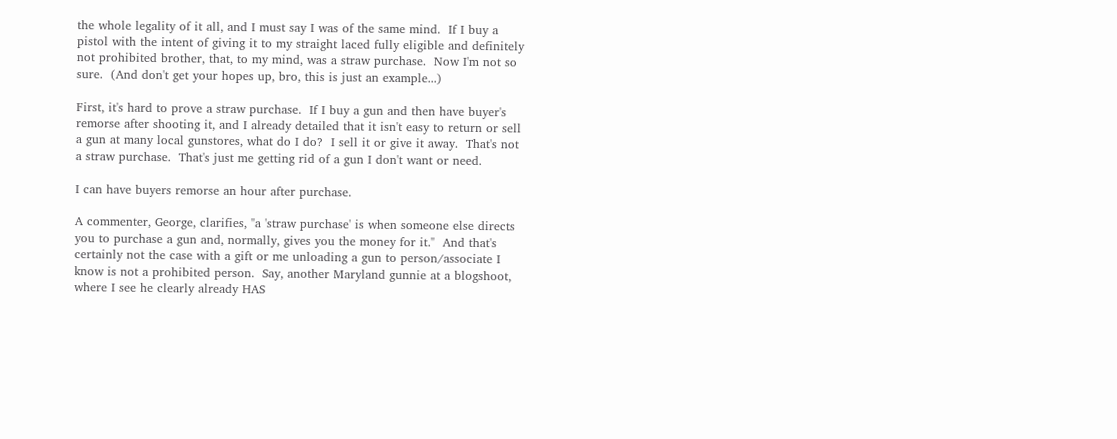the whole legality of it all, and I must say I was of the same mind.  If I buy a pistol with the intent of giving it to my straight laced fully eligible and definitely not prohibited brother, that, to my mind, was a straw purchase.  Now I'm not so sure.  (And don't get your hopes up, bro, this is just an example...)

First, it's hard to prove a straw purchase.  If I buy a gun and then have buyer's remorse after shooting it, and I already detailed that it isn't easy to return or sell a gun at many local gunstores, what do I do?  I sell it or give it away.  That's not a straw purchase.  That's just me getting rid of a gun I don't want or need.

I can have buyers remorse an hour after purchase.

A commenter, George, clarifies, "a 'straw purchase' is when someone else directs you to purchase a gun and, normally, gives you the money for it."  And that's certainly not the case with a gift or me unloading a gun to person/associate I know is not a prohibited person.  Say, another Maryland gunnie at a blogshoot, where I see he clearly already HAS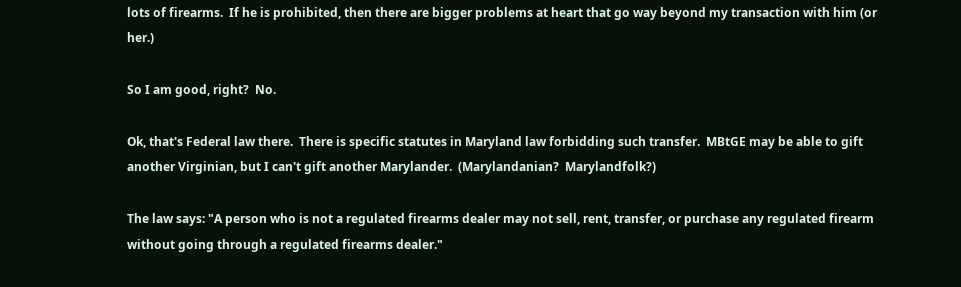lots of firearms.  If he is prohibited, then there are bigger problems at heart that go way beyond my transaction with him (or her.)

So I am good, right?  No.

Ok, that's Federal law there.  There is specific statutes in Maryland law forbidding such transfer.  MBtGE may be able to gift another Virginian, but I can't gift another Marylander.  (Marylandanian?  Marylandfolk?)

The law says: "A person who is not a regulated firearms dealer may not sell, rent, transfer, or purchase any regulated firearm without going through a regulated firearms dealer."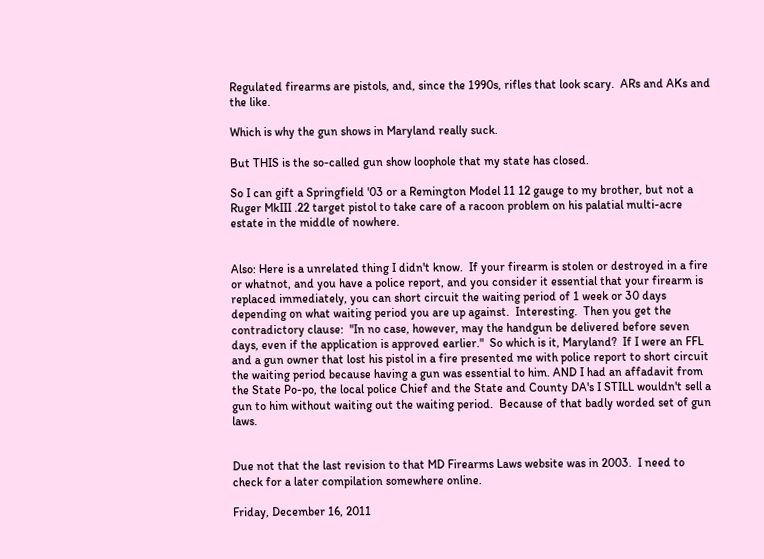Regulated firearms are pistols, and, since the 1990s, rifles that look scary.  ARs and AKs and the like.

Which is why the gun shows in Maryland really suck.

But THIS is the so-called gun show loophole that my state has closed.

So I can gift a Springfield '03 or a Remington Model 11 12 gauge to my brother, but not a Ruger MkIII .22 target pistol to take care of a racoon problem on his palatial multi-acre estate in the middle of nowhere.


Also: Here is a unrelated thing I didn't know.  If your firearm is stolen or destroyed in a fire or whatnot, and you have a police report, and you consider it essential that your firearm is replaced immediately, you can short circuit the waiting period of 1 week or 30 days depending on what waiting period you are up against.  Interesting.  Then you get the contradictory clause:  "In no case, however, may the handgun be delivered before seven days, even if the application is approved earlier."  So which is it, Maryland?  If I were an FFL and a gun owner that lost his pistol in a fire presented me with police report to short circuit the waiting period because having a gun was essential to him. AND I had an affadavit from the State Po-po, the local police Chief and the State and County DA's I STILL wouldn't sell a gun to him without waiting out the waiting period.  Because of that badly worded set of gun laws.


Due not that the last revision to that MD Firearms Laws website was in 2003.  I need to check for a later compilation somewhere online.

Friday, December 16, 2011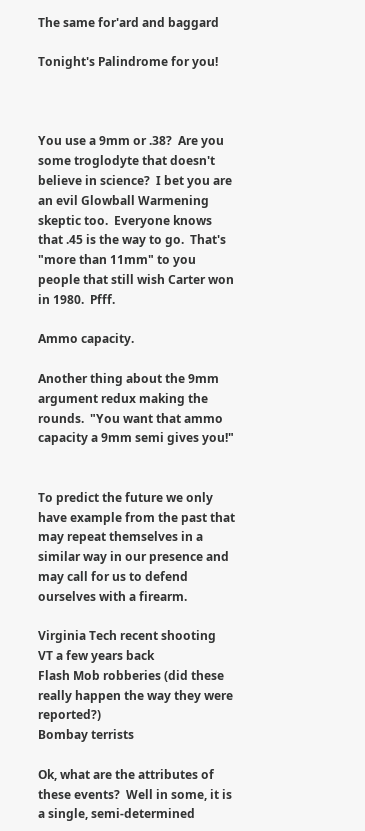The same for'ard and baggard

Tonight's Palindrome for you!



You use a 9mm or .38?  Are you some troglodyte that doesn't believe in science?  I bet you are an evil Glowball Warmening skeptic too.  Everyone knows that .45 is the way to go.  That's "more than 11mm" to you people that still wish Carter won in 1980.  Pfff.

Ammo capacity.

Another thing about the 9mm argument redux making the rounds.  "You want that ammo capacity a 9mm semi gives you!"


To predict the future we only have example from the past that may repeat themselves in a similar way in our presence and may call for us to defend ourselves with a firearm.

Virginia Tech recent shooting
VT a few years back
Flash Mob robberies (did these really happen the way they were reported?)
Bombay terrists

Ok, what are the attributes of these events?  Well in some, it is a single, semi-determined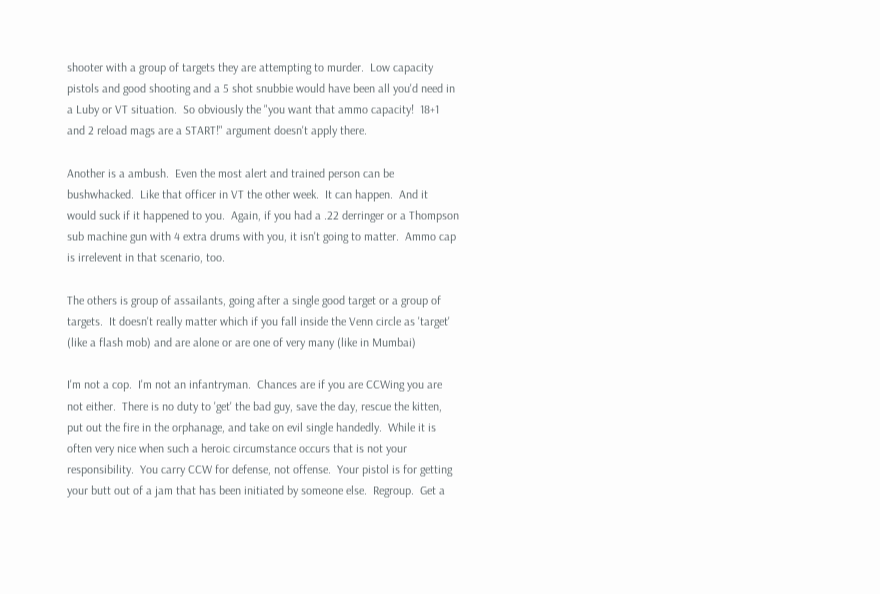shooter with a group of targets they are attempting to murder.  Low capacity pistols and good shooting and a 5 shot snubbie would have been all you'd need in a Luby or VT situation.  So obviously the "you want that ammo capacity!  18+1 and 2 reload mags are a START!" argument doesn't apply there.

Another is a ambush.  Even the most alert and trained person can be bushwhacked.  Like that officer in VT the other week.  It can happen.  And it would suck if it happened to you.  Again, if you had a .22 derringer or a Thompson sub machine gun with 4 extra drums with you, it isn't going to matter.  Ammo cap is irrelevent in that scenario, too.

The others is group of assailants, going after a single good target or a group of targets.  It doesn't really matter which if you fall inside the Venn circle as 'target' (like a flash mob) and are alone or are one of very many (like in Mumbai)

I'm not a cop.  I'm not an infantryman.  Chances are if you are CCWing you are not either.  There is no duty to 'get' the bad guy, save the day, rescue the kitten, put out the fire in the orphanage, and take on evil single handedly.  While it is often very nice when such a heroic circumstance occurs that is not your responsibility.  You carry CCW for defense, not offense.  Your pistol is for getting your butt out of a jam that has been initiated by someone else.  Regroup.  Get a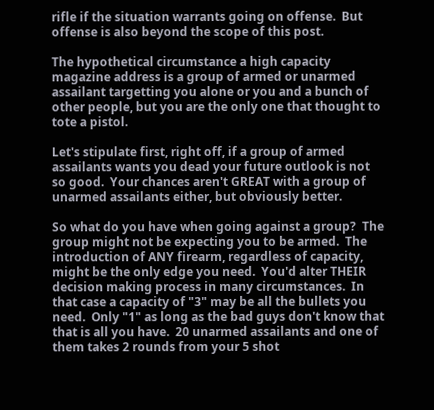rifle if the situation warrants going on offense.  But offense is also beyond the scope of this post.

The hypothetical circumstance a high capacity magazine address is a group of armed or unarmed assailant targetting you alone or you and a bunch of other people, but you are the only one that thought to tote a pistol.

Let's stipulate first, right off, if a group of armed assailants wants you dead your future outlook is not so good.  Your chances aren't GREAT with a group of unarmed assailants either, but obviously better.

So what do you have when going against a group?  The group might not be expecting you to be armed.  The introduction of ANY firearm, regardless of capacity, might be the only edge you need.  You'd alter THEIR decision making process in many circumstances.  In that case a capacity of "3" may be all the bullets you need.  Only "1" as long as the bad guys don't know that that is all you have.  20 unarmed assailants and one of them takes 2 rounds from your 5 shot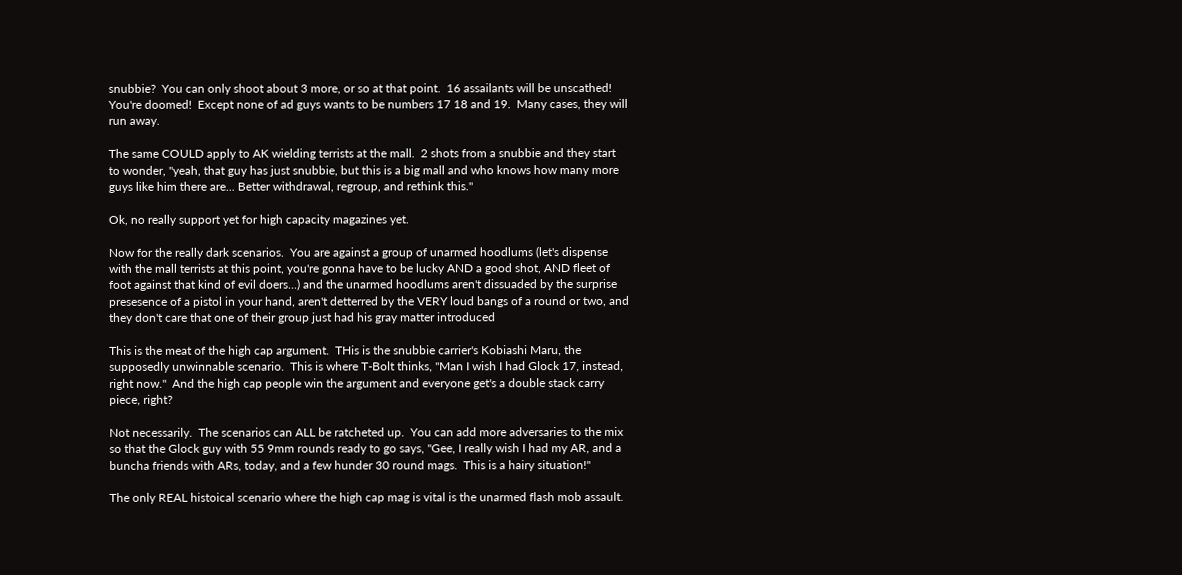snubbie?  You can only shoot about 3 more, or so at that point.  16 assailants will be unscathed!  You're doomed!  Except none of ad guys wants to be numbers 17 18 and 19.  Many cases, they will run away.

The same COULD apply to AK wielding terrists at the mall.  2 shots from a snubbie and they start to wonder, "yeah, that guy has just snubbie, but this is a big mall and who knows how many more guys like him there are... Better withdrawal, regroup, and rethink this."

Ok, no really support yet for high capacity magazines yet.

Now for the really dark scenarios.  You are against a group of unarmed hoodlums (let's dispense with the mall terrists at this point, you're gonna have to be lucky AND a good shot, AND fleet of foot against that kind of evil doers...) and the unarmed hoodlums aren't dissuaded by the surprise presesence of a pistol in your hand, aren't detterred by the VERY loud bangs of a round or two, and they don't care that one of their group just had his gray matter introduced

This is the meat of the high cap argument.  THis is the snubbie carrier's Kobiashi Maru, the supposedly unwinnable scenario.  This is where T-Bolt thinks, "Man I wish I had Glock 17, instead, right now."  And the high cap people win the argument and everyone get's a double stack carry piece, right?

Not necessarily.  The scenarios can ALL be ratcheted up.  You can add more adversaries to the mix so that the Glock guy with 55 9mm rounds ready to go says, "Gee, I really wish I had my AR, and a buncha friends with ARs, today, and a few hunder 30 round mags.  This is a hairy situation!"

The only REAL histoical scenario where the high cap mag is vital is the unarmed flash mob assault.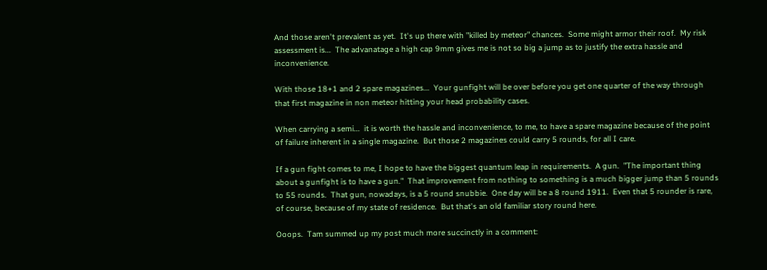And those aren't prevalent as yet.  It's up there with "killed by meteor" chances.  Some might armor their roof.  My risk assessment is...  The advanatage a high cap 9mm gives me is not so big a jump as to justify the extra hassle and inconvenience.

With those 18+1 and 2 spare magazines...  Your gunfight will be over before you get one quarter of the way through that first magazine in non meteor hitting your head probability cases.

When carrying a semi...  it is worth the hassle and inconvenience, to me, to have a spare magazine because of the point of failure inherent in a single magazine.  But those 2 magazines could carry 5 rounds, for all I care.

If a gun fight comes to me, I hope to have the biggest quantum leap in requirements.  A gun.  "The important thing about a gunfight is to have a gun."  That improvement from nothing to something is a much bigger jump than 5 rounds to 55 rounds.  That gun, nowadays, is a 5 round snubbie.  One day will be a 8 round 1911.  Even that 5 rounder is rare, of course, because of my state of residence.  But that's an old familiar story round here.

Ooops.  Tam summed up my post much more succinctly in a comment: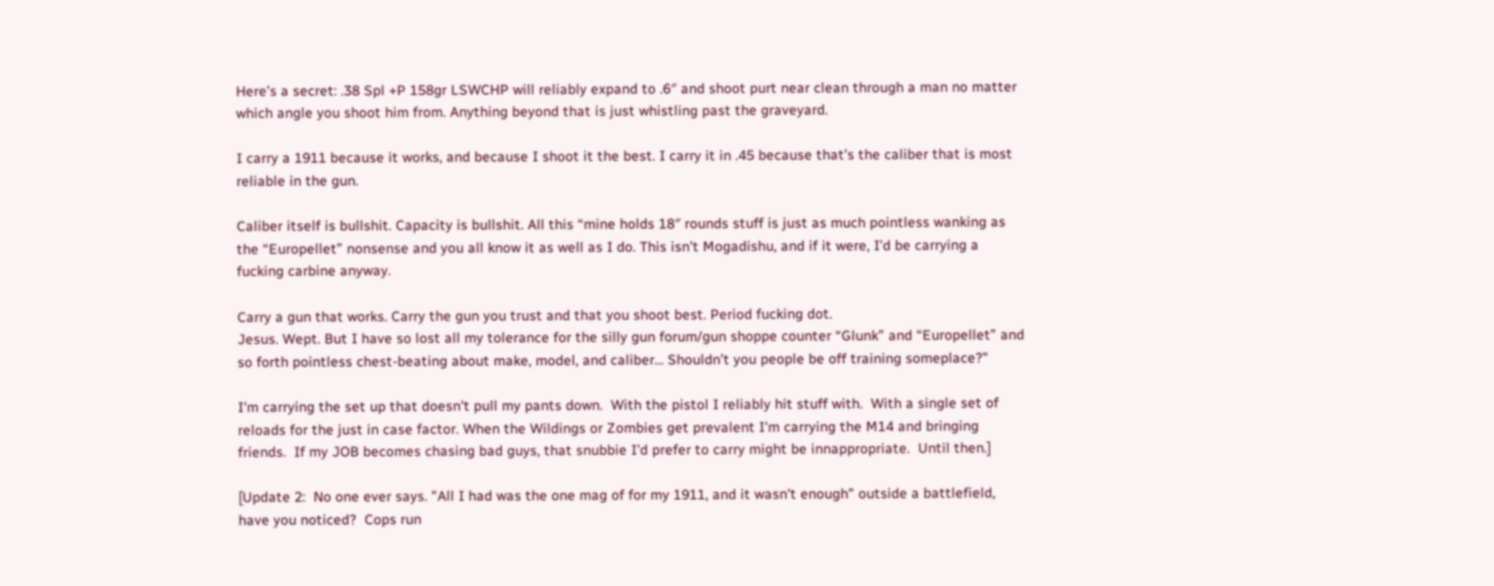Here’s a secret: .38 Spl +P 158gr LSWCHP will reliably expand to .6″ and shoot purt near clean through a man no matter which angle you shoot him from. Anything beyond that is just whistling past the graveyard.

I carry a 1911 because it works, and because I shoot it the best. I carry it in .45 because that’s the caliber that is most reliable in the gun.

Caliber itself is bullshit. Capacity is bullshit. All this “mine holds 18″ rounds stuff is just as much pointless wanking as the “Europellet” nonsense and you all know it as well as I do. This isn’t Mogadishu, and if it were, I’d be carrying a fucking carbine anyway.

Carry a gun that works. Carry the gun you trust and that you shoot best. Period fucking dot.
Jesus. Wept. But I have so lost all my tolerance for the silly gun forum/gun shoppe counter “Glunk” and “Europellet” and so forth pointless chest-beating about make, model, and caliber… Shouldn’t you people be off training someplace?"

I'm carrying the set up that doesn't pull my pants down.  With the pistol I reliably hit stuff with.  With a single set of reloads for the just in case factor. When the Wildings or Zombies get prevalent I'm carrying the M14 and bringing friends.  If my JOB becomes chasing bad guys, that snubbie I'd prefer to carry might be innappropriate.  Until then.]

[Update 2:  No one ever says. "All I had was the one mag of for my 1911, and it wasn't enough" outside a battlefield, have you noticed?  Cops run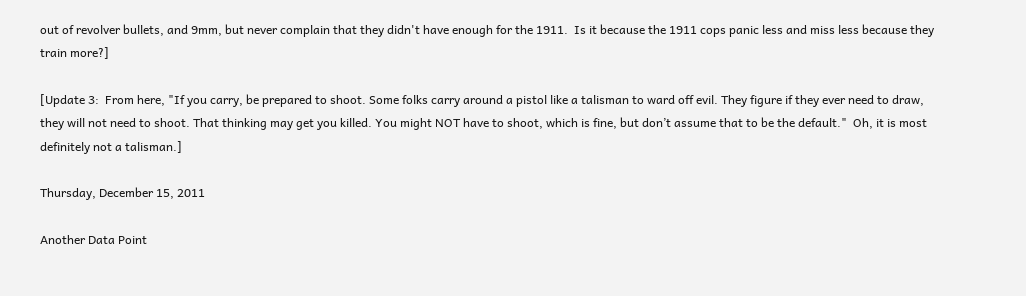out of revolver bullets, and 9mm, but never complain that they didn't have enough for the 1911.  Is it because the 1911 cops panic less and miss less because they train more?]

[Update 3:  From here, "If you carry, be prepared to shoot. Some folks carry around a pistol like a talisman to ward off evil. They figure if they ever need to draw, they will not need to shoot. That thinking may get you killed. You might NOT have to shoot, which is fine, but don’t assume that to be the default."  Oh, it is most definitely not a talisman.]

Thursday, December 15, 2011

Another Data Point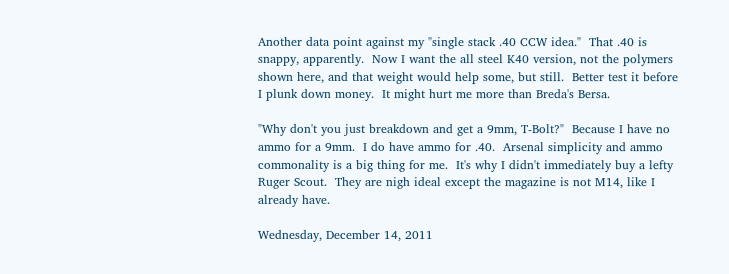Another data point against my "single stack .40 CCW idea."  That .40 is snappy, apparently.  Now I want the all steel K40 version, not the polymers shown here, and that weight would help some, but still.  Better test it before I plunk down money.  It might hurt me more than Breda's Bersa.

"Why don't you just breakdown and get a 9mm, T-Bolt?"  Because I have no ammo for a 9mm.  I do have ammo for .40.  Arsenal simplicity and ammo commonality is a big thing for me.  It's why I didn't immediately buy a lefty Ruger Scout.  They are nigh ideal except the magazine is not M14, like I already have.

Wednesday, December 14, 2011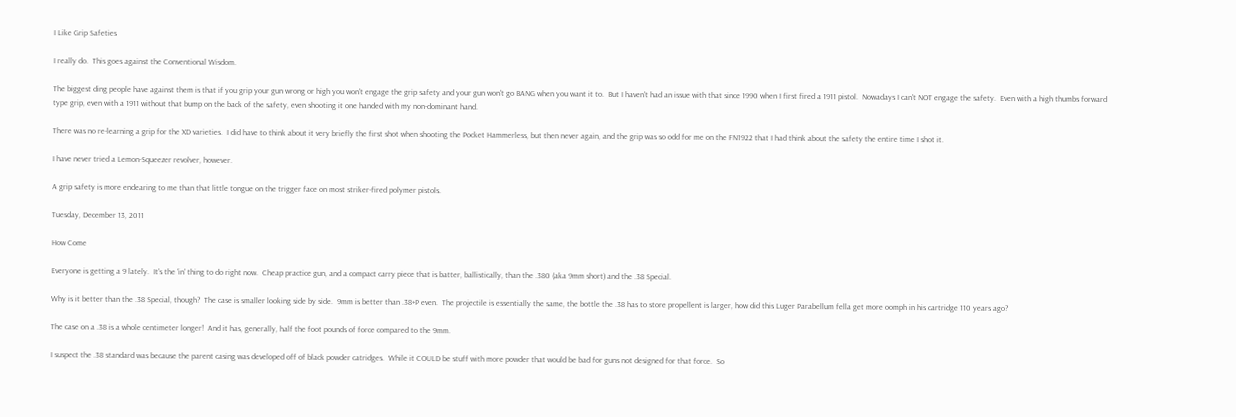I Like Grip Safeties

I really do.  This goes against the Conventional Wisdom.

The biggest ding people have against them is that if you grip your gun wrong or high you won't engage the grip safety and your gun won't go BANG when you want it to.  But I haven't had an issue with that since 1990 when I first fired a 1911 pistol.  Nowadays I can't NOT engage the safety.  Even with a high thumbs forward type grip, even with a 1911 without that bump on the back of the safety, even shooting it one handed with my non-dominant hand.

There was no re-learning a grip for the XD varieties.  I did have to think about it very briefly the first shot when shooting the Pocket Hammerless, but then never again, and the grip was so odd for me on the FN1922 that I had think about the safety the entire time I shot it.

I have never tried a Lemon-Squeezer revolver, however.

A grip safety is more endearing to me than that little tongue on the trigger face on most striker-fired polymer pistols.

Tuesday, December 13, 2011

How Come

Everyone is getting a 9 lately.  It's the 'in' thing to do right now.  Cheap practice gun, and a compact carry piece that is batter, ballistically, than the .380 (aka 9mm short) and the .38 Special.

Why is it better than the .38 Special, though?  The case is smaller looking side by side.  9mm is better than .38+P even.  The projectile is essentially the same, the bottle the .38 has to store propellent is larger, how did this Luger Parabellum fella get more oomph in his cartridge 110 years ago?

The case on a .38 is a whole centimeter longer!  And it has, generally, half the foot pounds of force compared to the 9mm.

I suspect the .38 standard was because the parent casing was developed off of black powder catridges.  While it COULD be stuff with more powder that would be bad for guns not designed for that force.  So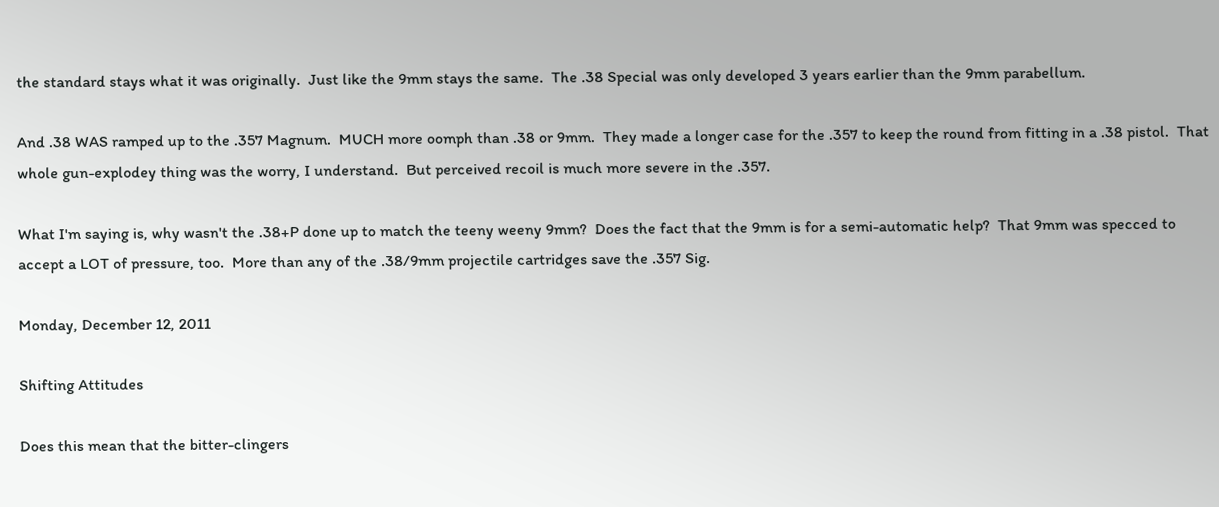the standard stays what it was originally.  Just like the 9mm stays the same.  The .38 Special was only developed 3 years earlier than the 9mm parabellum.

And .38 WAS ramped up to the .357 Magnum.  MUCH more oomph than .38 or 9mm.  They made a longer case for the .357 to keep the round from fitting in a .38 pistol.  That whole gun-explodey thing was the worry, I understand.  But perceived recoil is much more severe in the .357.

What I'm saying is, why wasn't the .38+P done up to match the teeny weeny 9mm?  Does the fact that the 9mm is for a semi-automatic help?  That 9mm was specced to accept a LOT of pressure, too.  More than any of the .38/9mm projectile cartridges save the .357 Sig.

Monday, December 12, 2011

Shifting Attitudes

Does this mean that the bitter-clingers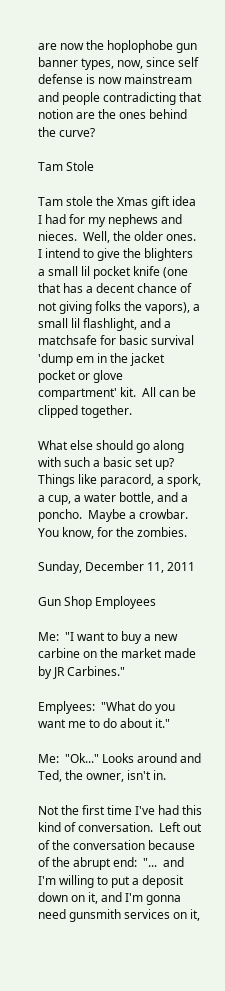are now the hoplophobe gun banner types, now, since self defense is now mainstream and people contradicting that notion are the ones behind the curve?

Tam Stole

Tam stole the Xmas gift idea I had for my nephews and nieces.  Well, the older ones.  I intend to give the blighters a small lil pocket knife (one that has a decent chance of not giving folks the vapors), a small lil flashlight, and a matchsafe for basic survival 'dump em in the jacket pocket or glove compartment' kit.  All can be clipped together.

What else should go along with such a basic set up?  Things like paracord, a spork, a cup, a water bottle, and a poncho.  Maybe a crowbar.  You know, for the zombies.

Sunday, December 11, 2011

Gun Shop Employees

Me:  "I want to buy a new carbine on the market made by JR Carbines."

Emplyees:  "What do you want me to do about it."

Me:  "Ok..." Looks around and Ted, the owner, isn't in.

Not the first time I've had this kind of conversation.  Left out of the conversation because of the abrupt end:  "...  and I'm willing to put a deposit down on it, and I'm gonna need gunsmith services on it,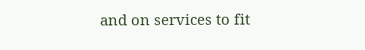and on services to fit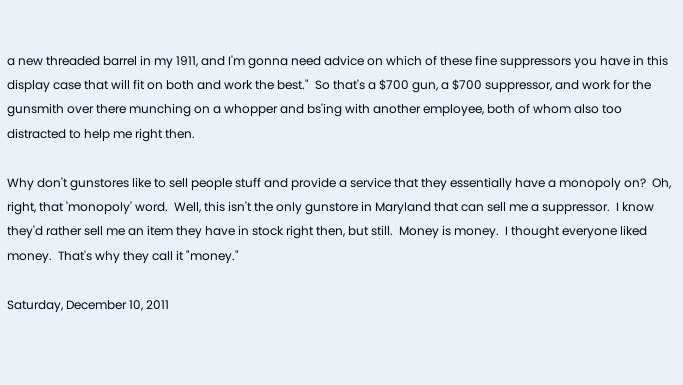a new threaded barrel in my 1911, and I'm gonna need advice on which of these fine suppressors you have in this display case that will fit on both and work the best."  So that's a $700 gun, a $700 suppressor, and work for the gunsmith over there munching on a whopper and bs'ing with another employee, both of whom also too distracted to help me right then.

Why don't gunstores like to sell people stuff and provide a service that they essentially have a monopoly on?  Oh, right, that 'monopoly' word.  Well, this isn't the only gunstore in Maryland that can sell me a suppressor.  I know they'd rather sell me an item they have in stock right then, but still.  Money is money.  I thought everyone liked money.  That's why they call it "money."

Saturday, December 10, 2011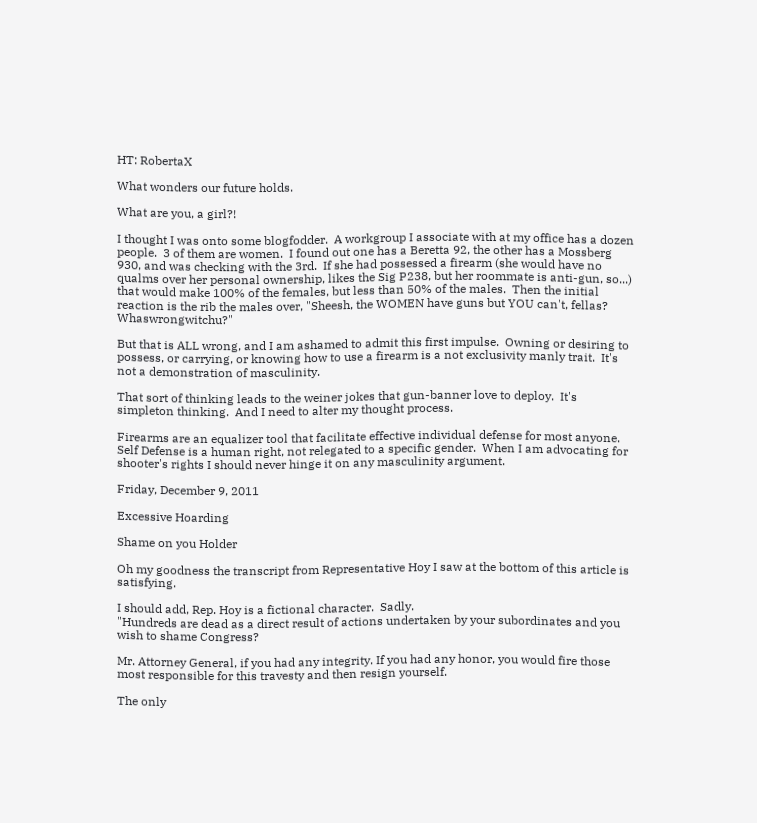HT: RobertaX

What wonders our future holds.

What are you, a girl?!

I thought I was onto some blogfodder.  A workgroup I associate with at my office has a dozen people.  3 of them are women.  I found out one has a Beretta 92, the other has a Mossberg 930, and was checking with the 3rd.  If she had possessed a firearm (she would have no qualms over her personal ownership, likes the Sig P238, but her roommate is anti-gun, so...) that would make 100% of the females, but less than 50% of the males.  Then the initial reaction is the rib the males over, "Sheesh, the WOMEN have guns but YOU can't, fellas?  Whaswrongwitchu?"

But that is ALL wrong, and I am ashamed to admit this first impulse.  Owning or desiring to possess, or carrying, or knowing how to use a firearm is a not exclusivity manly trait.  It's not a demonstration of masculinity.

That sort of thinking leads to the weiner jokes that gun-banner love to deploy.  It's simpleton thinking.  And I need to alter my thought process.

Firearms are an equalizer tool that facilitate effective individual defense for most anyone.  Self Defense is a human right, not relegated to a specific gender.  When I am advocating for shooter's rights I should never hinge it on any masculinity argument.

Friday, December 9, 2011

Excessive Hoarding

Shame on you Holder

Oh my goodness the transcript from Representative Hoy I saw at the bottom of this article is satisfying.

I should add, Rep. Hoy is a fictional character.  Sadly.
"Hundreds are dead as a direct result of actions undertaken by your subordinates and you wish to shame Congress?

Mr. Attorney General, if you had any integrity. If you had any honor, you would fire those most responsible for this travesty and then resign yourself.

The only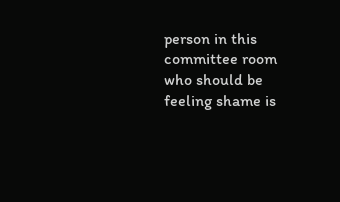person in this committee room who should be feeling shame is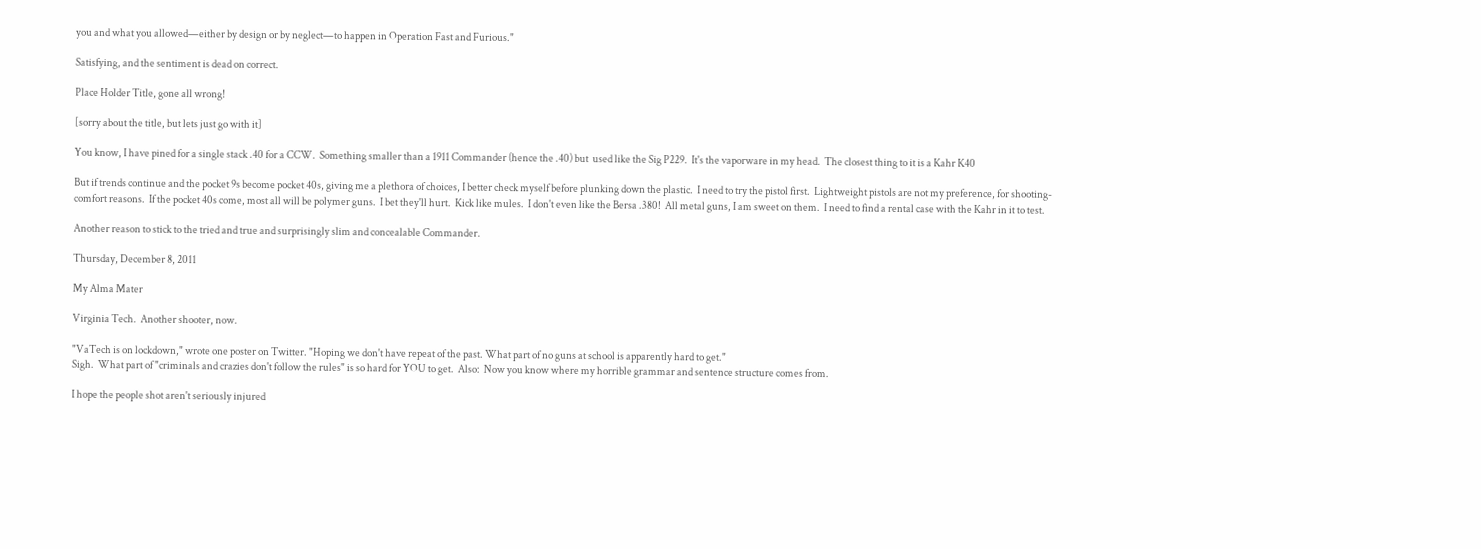you and what you allowed—either by design or by neglect—to happen in Operation Fast and Furious."

Satisfying, and the sentiment is dead on correct.

Place Holder Title, gone all wrong!

[sorry about the title, but lets just go with it]

You know, I have pined for a single stack .40 for a CCW.  Something smaller than a 1911 Commander (hence the .40) but  used like the Sig P229.  It's the vaporware in my head.  The closest thing to it is a Kahr K40

But if trends continue and the pocket 9s become pocket 40s, giving me a plethora of choices, I better check myself before plunking down the plastic.  I need to try the pistol first.  Lightweight pistols are not my preference, for shooting-comfort reasons.  If the pocket 40s come, most all will be polymer guns.  I bet they'll hurt.  Kick like mules.  I don't even like the Bersa .380!  All metal guns, I am sweet on them.  I need to find a rental case with the Kahr in it to test.

Another reason to stick to the tried and true and surprisingly slim and concealable Commander.

Thursday, December 8, 2011

My Alma Mater

Virginia Tech.  Another shooter, now.

"VaTech is on lockdown," wrote one poster on Twitter. "Hoping we don't have repeat of the past. What part of no guns at school is apparently hard to get."
Sigh.  What part of "criminals and crazies don't follow the rules" is so hard for YOU to get.  Also:  Now you know where my horrible grammar and sentence structure comes from.

I hope the people shot aren't seriously injured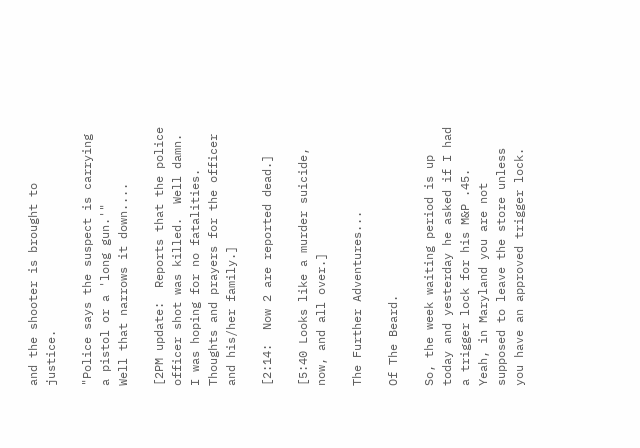and the shooter is brought to justice.

"Police says the suspect is carrying a pistol or a 'long gun.'"
Well that narrows it down....

[2PM update:  Reports that the police officer shot was killed.  Well damn.  I was hoping for no fatalities.  Thoughts and prayers for the officer and his/her family.]

[2:14:  Now 2 are reported dead.]

[5:40 Looks like a murder suicide, now, and all over.]

The Further Adventures...

Of The Beard.

So, the week waiting period is up today and yesterday he asked if I had a trigger lock for his M&P .45.  Yeah, in Maryland you are not supposed to leave the store unless you have an approved trigger lock.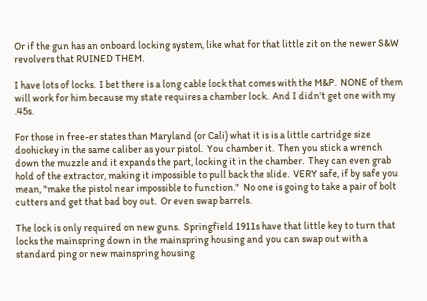Or if the gun has an onboard locking system, like what for that little zit on the newer S&W revolvers that RUINED THEM.

I have lots of locks.  I bet there is a long cable lock that comes with the M&P.  NONE of them will work for him because my state requires a chamber lock.  And I didn't get one with my .45s.

For those in free-er states than Maryland (or Cali) what it is is a little cartridge size doohickey in the same caliber as your pistol.  You chamber it.  Then you stick a wrench down the muzzle and it expands the part, locking it in the chamber.  They can even grab hold of the extractor, making it impossible to pull back the slide.  VERY safe, if by safe you mean, "make the pistol near impossible to function."  No one is going to take a pair of bolt cutters and get that bad boy out.  Or even swap barrels.

The lock is only required on new guns.  Springfield 1911s have that little key to turn that locks the mainspring down in the mainspring housing and you can swap out with a standard ping or new mainspring housing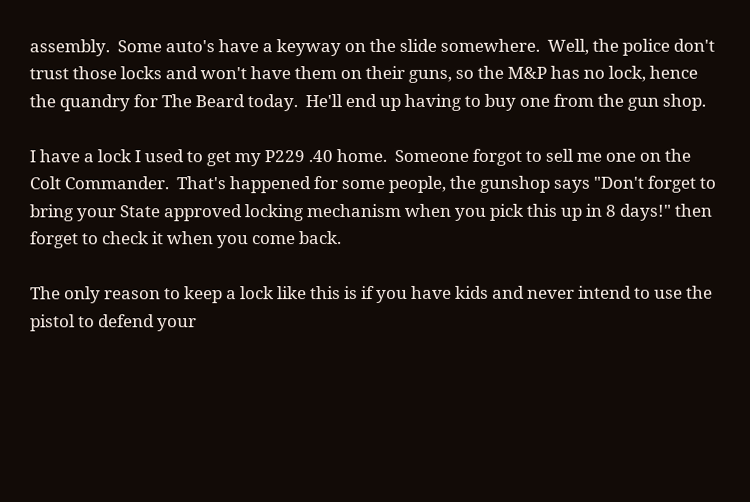assembly.  Some auto's have a keyway on the slide somewhere.  Well, the police don't trust those locks and won't have them on their guns, so the M&P has no lock, hence the quandry for The Beard today.  He'll end up having to buy one from the gun shop.

I have a lock I used to get my P229 .40 home.  Someone forgot to sell me one on the Colt Commander.  That's happened for some people, the gunshop says "Don't forget to bring your State approved locking mechanism when you pick this up in 8 days!" then forget to check it when you come back.

The only reason to keep a lock like this is if you have kids and never intend to use the pistol to defend your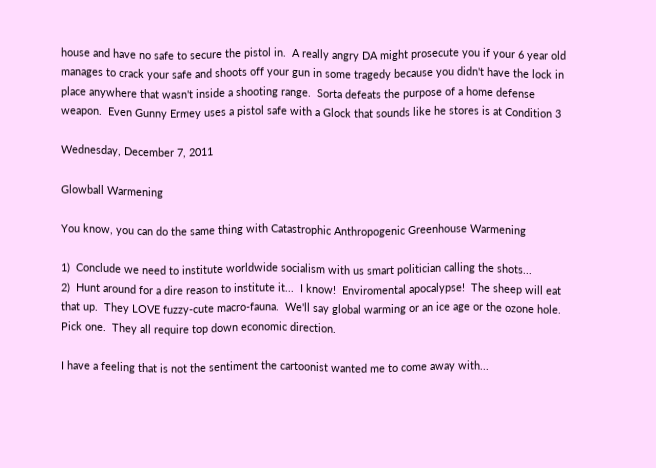house and have no safe to secure the pistol in.  A really angry DA might prosecute you if your 6 year old manages to crack your safe and shoots off your gun in some tragedy because you didn't have the lock in place anywhere that wasn't inside a shooting range.  Sorta defeats the purpose of a home defense weapon.  Even Gunny Ermey uses a pistol safe with a Glock that sounds like he stores is at Condition 3

Wednesday, December 7, 2011

Glowball Warmening

You know, you can do the same thing with Catastrophic Anthropogenic Greenhouse Warmening

1)  Conclude we need to institute worldwide socialism with us smart politician calling the shots...
2)  Hunt around for a dire reason to institute it...  I know!  Enviromental apocalypse!  The sheep will eat that up.  They LOVE fuzzy-cute macro-fauna.  We'll say global warming or an ice age or the ozone hole.  Pick one.  They all require top down economic direction.

I have a feeling that is not the sentiment the cartoonist wanted me to come away with...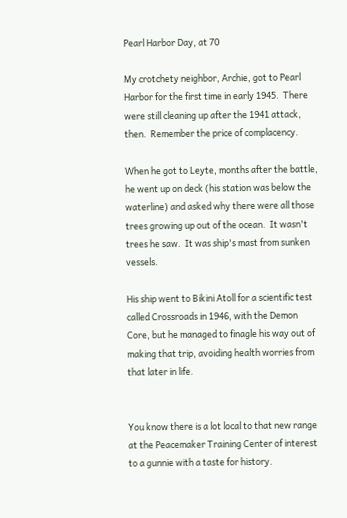Pearl Harbor Day, at 70

My crotchety neighbor, Archie, got to Pearl Harbor for the first time in early 1945.  There were still cleaning up after the 1941 attack, then.  Remember the price of complacency.

When he got to Leyte, months after the battle, he went up on deck (his station was below the waterline) and asked why there were all those trees growing up out of the ocean.  It wasn't trees he saw.  It was ship's mast from sunken vessels.

His ship went to Bikini Atoll for a scientific test called Crossroads in 1946, with the Demon Core, but he managed to finagle his way out of making that trip, avoiding health worries from that later in life.


You know there is a lot local to that new range at the Peacemaker Training Center of interest to a gunnie with a taste for history.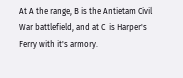At A the range, B is the Antietam Civil War battlefield, and at C  is Harper's Ferry with it's armory.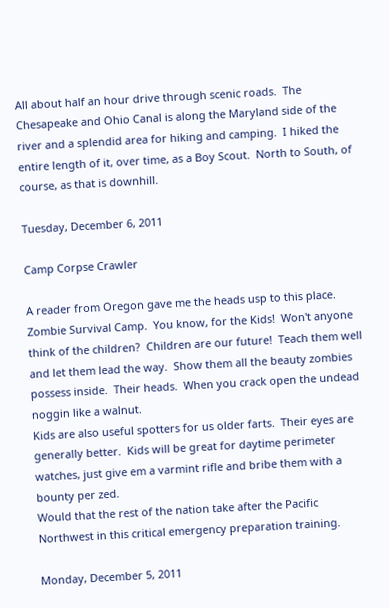All about half an hour drive through scenic roads.  The Chesapeake and Ohio Canal is along the Maryland side of the river and a splendid area for hiking and camping.  I hiked the entire length of it, over time, as a Boy Scout.  North to South, of course, as that is downhill.

Tuesday, December 6, 2011

Camp Corpse Crawler

A reader from Oregon gave me the heads usp to this place.  Zombie Survival Camp.  You know, for the Kids!  Won't anyone think of the children?  Children are our future!  Teach them well and let them lead the way.  Show them all the beauty zombies possess inside.  Their heads.  When you crack open the undead noggin like a walnut.
Kids are also useful spotters for us older farts.  Their eyes are generally better.  Kids will be great for daytime perimeter watches, just give em a varmint rifle and bribe them with a bounty per zed.
Would that the rest of the nation take after the Pacific Northwest in this critical emergency preparation training.

Monday, December 5, 2011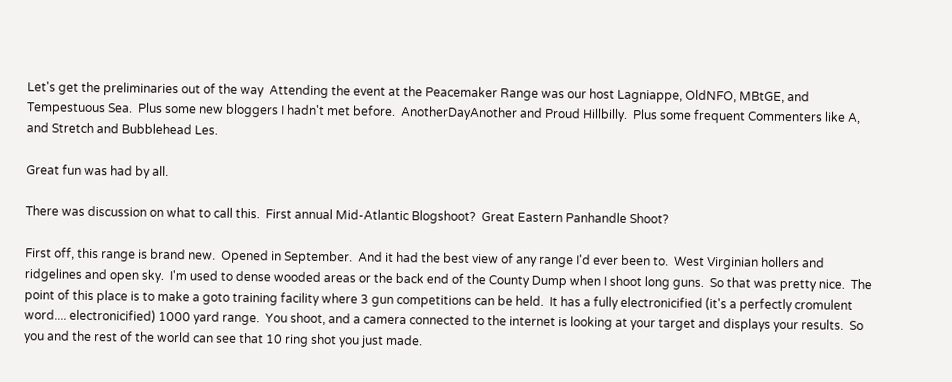Let's get the preliminaries out of the way  Attending the event at the Peacemaker Range was our host Lagniappe, OldNFO, MBtGE, and Tempestuous Sea.  Plus some new bloggers I hadn't met before.  AnotherDayAnother and Proud Hillbilly.  Plus some frequent Commenters like A, and Stretch and Bubblehead Les.

Great fun was had by all.

There was discussion on what to call this.  First annual Mid-Atlantic Blogshoot?  Great Eastern Panhandle Shoot?

First off, this range is brand new.  Opened in September.  And it had the best view of any range I'd ever been to.  West Virginian hollers and ridgelines and open sky.  I'm used to dense wooded areas or the back end of the County Dump when I shoot long guns.  So that was pretty nice.  The point of this place is to make a goto training facility where 3 gun competitions can be held.  It has a fully electronicified (it's a perfectly cromulent word.... electronicified) 1000 yard range.  You shoot, and a camera connected to the internet is looking at your target and displays your results.  So you and the rest of the world can see that 10 ring shot you just made.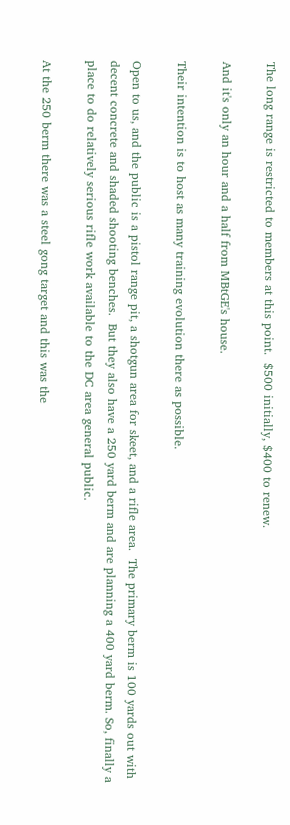The long range is restricted to members at this point.  $500 initially, $400 to renew.

And it's only an hour and a half from MBtGE's house.

Their intention is to host as many training evolution there as possible.

Open to us, and the public is a pistol range pit, a shotgun area for skeet, and a rifle area.  The primary berm is 100 yards out with decent concrete and shaded shooting benches.  But they also have a 250 yard berm and are planning a 400 yard berm. So, finally a place to do relatively serious rifle work available to the DC area general public.

At the 250 berm there was a steel gong target and this was the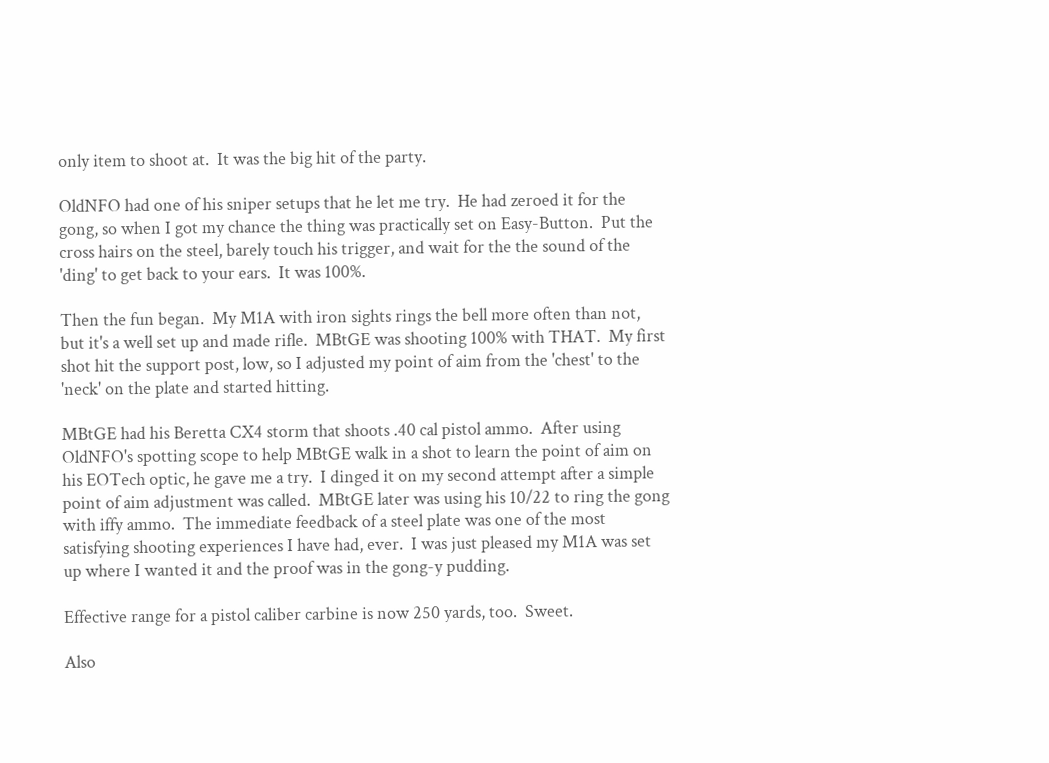only item to shoot at.  It was the big hit of the party.

OldNFO had one of his sniper setups that he let me try.  He had zeroed it for the gong, so when I got my chance the thing was practically set on Easy-Button.  Put the cross hairs on the steel, barely touch his trigger, and wait for the the sound of the 'ding' to get back to your ears.  It was 100%.

Then the fun began.  My M1A with iron sights rings the bell more often than not, but it's a well set up and made rifle.  MBtGE was shooting 100% with THAT.  My first shot hit the support post, low, so I adjusted my point of aim from the 'chest' to the 'neck' on the plate and started hitting.

MBtGE had his Beretta CX4 storm that shoots .40 cal pistol ammo.  After using OldNFO's spotting scope to help MBtGE walk in a shot to learn the point of aim on his EOTech optic, he gave me a try.  I dinged it on my second attempt after a simple point of aim adjustment was called.  MBtGE later was using his 10/22 to ring the gong with iffy ammo.  The immediate feedback of a steel plate was one of the most satisfying shooting experiences I have had, ever.  I was just pleased my M1A was set up where I wanted it and the proof was in the gong-y pudding.

Effective range for a pistol caliber carbine is now 250 yards, too.  Sweet.

Also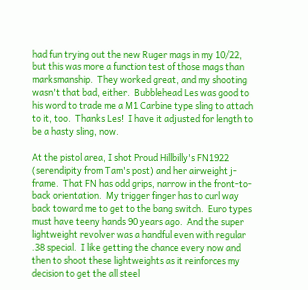had fun trying out the new Ruger mags in my 10/22, but this was more a function test of those mags than marksmanship.  They worked great, and my shooting wasn't that bad, either.  Bubblehead Les was good to his word to trade me a M1 Carbine type sling to attach to it, too.  Thanks Les!  I have it adjusted for length to be a hasty sling, now.

At the pistol area, I shot Proud Hillbilly's FN1922 (serendipity from Tam's post) and her airweight j-frame.  That FN has odd grips, narrow in the front-to-back orientation.  My trigger finger has to curl way back toward me to get to the bang switch.  Euro types must have teeny hands 90 years ago.  And the super lightweight revolver was a handful even with regular .38 special.  I like getting the chance every now and then to shoot these lightweights as it reinforces my decision to get the all steel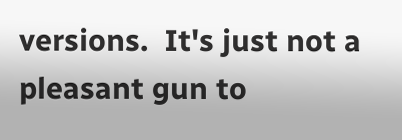versions.  It's just not a pleasant gun to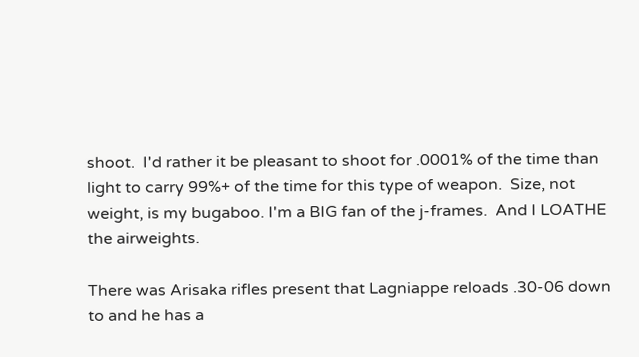shoot.  I'd rather it be pleasant to shoot for .0001% of the time than light to carry 99%+ of the time for this type of weapon.  Size, not weight, is my bugaboo. I'm a BIG fan of the j-frames.  And I LOATHE the airweights.

There was Arisaka rifles present that Lagniappe reloads .30-06 down to and he has a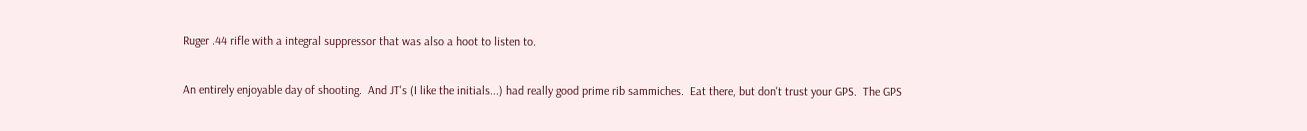Ruger .44 rifle with a integral suppressor that was also a hoot to listen to.

An entirely enjoyable day of shooting.  And JT's (I like the initials...) had really good prime rib sammiches.  Eat there, but don't trust your GPS.  The GPS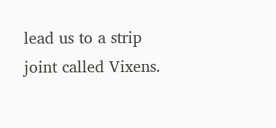lead us to a strip joint called Vixens.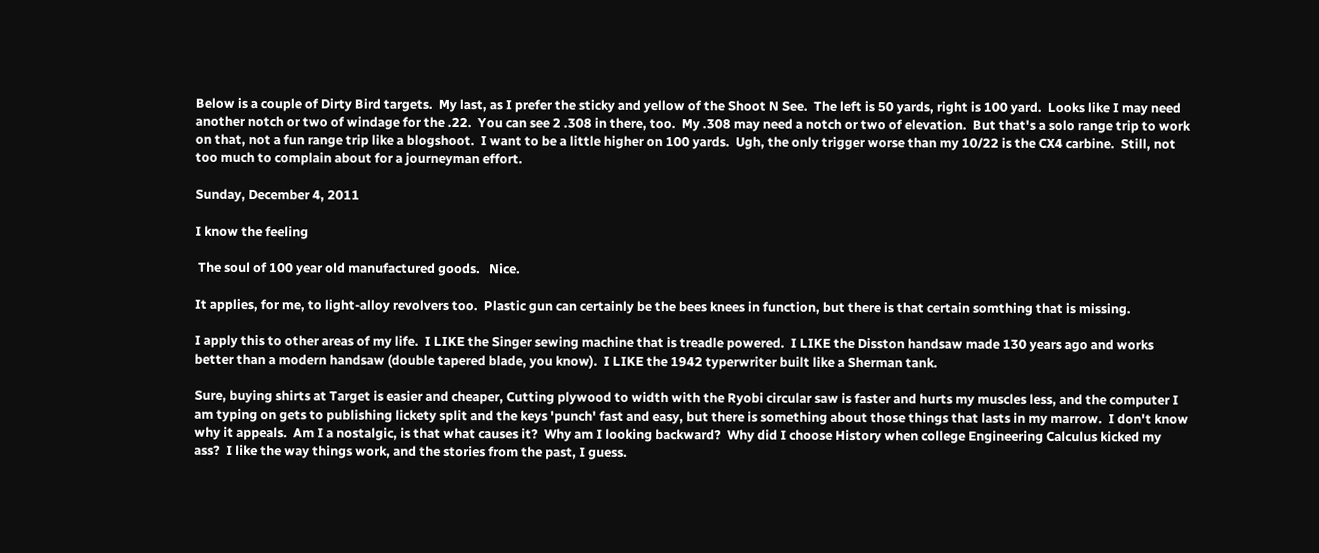Below is a couple of Dirty Bird targets.  My last, as I prefer the sticky and yellow of the Shoot N See.  The left is 50 yards, right is 100 yard.  Looks like I may need another notch or two of windage for the .22.  You can see 2 .308 in there, too.  My .308 may need a notch or two of elevation.  But that's a solo range trip to work on that, not a fun range trip like a blogshoot.  I want to be a little higher on 100 yards.  Ugh, the only trigger worse than my 10/22 is the CX4 carbine.  Still, not too much to complain about for a journeyman effort.

Sunday, December 4, 2011

I know the feeling

 The soul of 100 year old manufactured goods.   Nice.

It applies, for me, to light-alloy revolvers too.  Plastic gun can certainly be the bees knees in function, but there is that certain somthing that is missing.

I apply this to other areas of my life.  I LIKE the Singer sewing machine that is treadle powered.  I LIKE the Disston handsaw made 130 years ago and works better than a modern handsaw (double tapered blade, you know).  I LIKE the 1942 typerwriter built like a Sherman tank.

Sure, buying shirts at Target is easier and cheaper, Cutting plywood to width with the Ryobi circular saw is faster and hurts my muscles less, and the computer I am typing on gets to publishing lickety split and the keys 'punch' fast and easy, but there is something about those things that lasts in my marrow.  I don't know why it appeals.  Am I a nostalgic, is that what causes it?  Why am I looking backward?  Why did I choose History when college Engineering Calculus kicked my ass?  I like the way things work, and the stories from the past, I guess.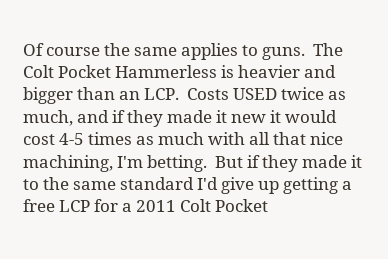Of course the same applies to guns.  The Colt Pocket Hammerless is heavier and bigger than an LCP.  Costs USED twice as much, and if they made it new it would cost 4-5 times as much with all that nice machining, I'm betting.  But if they made it to the same standard I'd give up getting a free LCP for a 2011 Colt Pocket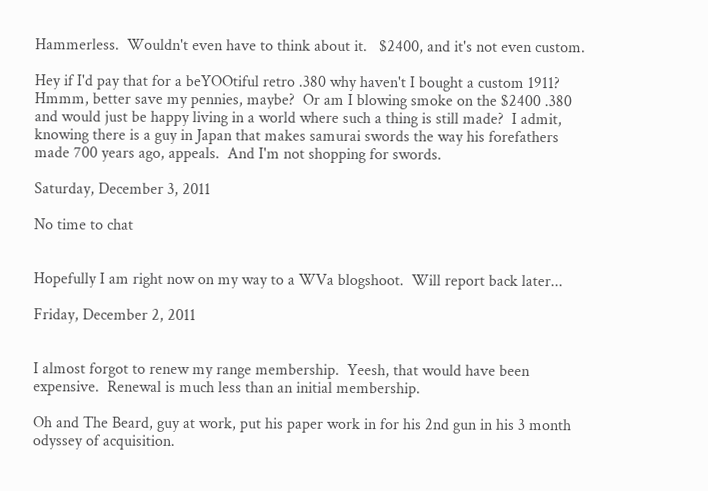Hammerless.  Wouldn't even have to think about it.   $2400, and it's not even custom.

Hey if I'd pay that for a beYOOtiful retro .380 why haven't I bought a custom 1911?  Hmmm, better save my pennies, maybe?  Or am I blowing smoke on the $2400 .380 and would just be happy living in a world where such a thing is still made?  I admit, knowing there is a guy in Japan that makes samurai swords the way his forefathers made 700 years ago, appeals.  And I'm not shopping for swords.

Saturday, December 3, 2011

No time to chat


Hopefully I am right now on my way to a WVa blogshoot.  Will report back later...

Friday, December 2, 2011


I almost forgot to renew my range membership.  Yeesh, that would have been expensive.  Renewal is much less than an initial membership.

Oh and The Beard, guy at work, put his paper work in for his 2nd gun in his 3 month odyssey of acquisition.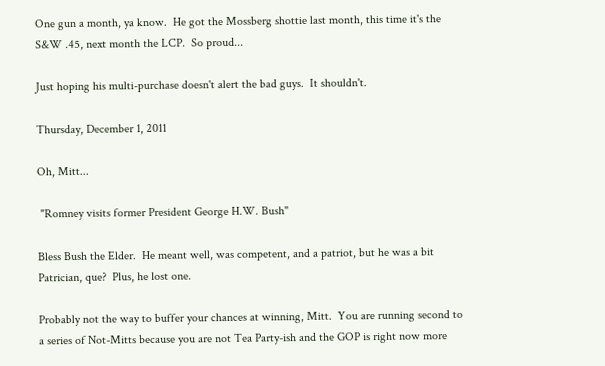One gun a month, ya know.  He got the Mossberg shottie last month, this time it's the S&W .45, next month the LCP.  So proud...

Just hoping his multi-purchase doesn't alert the bad guys.  It shouldn't.

Thursday, December 1, 2011

Oh, Mitt...

 "Romney visits former President George H.W. Bush"

Bless Bush the Elder.  He meant well, was competent, and a patriot, but he was a bit Patrician, que?  Plus, he lost one.

Probably not the way to buffer your chances at winning, Mitt.  You are running second to a series of Not-Mitts because you are not Tea Party-ish and the GOP is right now more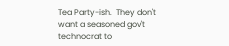Tea Party-ish.  They don't want a seasoned gov't technocrat to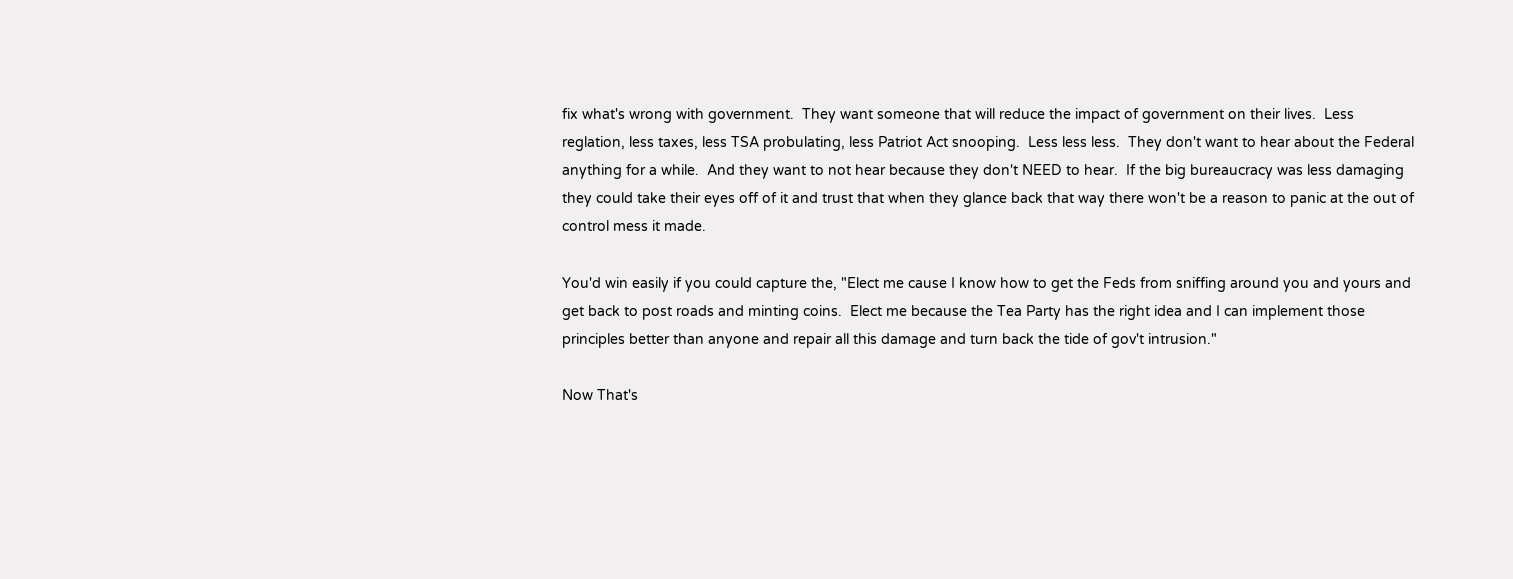fix what's wrong with government.  They want someone that will reduce the impact of government on their lives.  Less reglation, less taxes, less TSA probulating, less Patriot Act snooping.  Less less less.  They don't want to hear about the Federal anything for a while.  And they want to not hear because they don't NEED to hear.  If the big bureaucracy was less damaging they could take their eyes off of it and trust that when they glance back that way there won't be a reason to panic at the out of control mess it made.

You'd win easily if you could capture the, "Elect me cause I know how to get the Feds from sniffing around you and yours and get back to post roads and minting coins.  Elect me because the Tea Party has the right idea and I can implement those principles better than anyone and repair all this damage and turn back the tide of gov't intrusion."

Now That's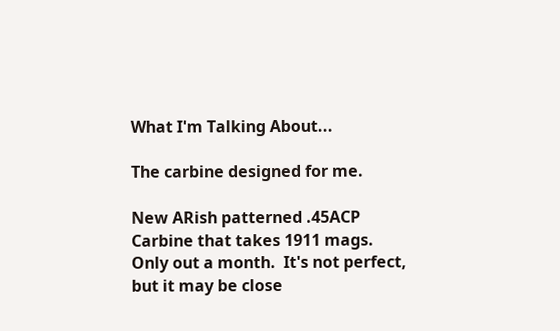What I'm Talking About...

The carbine designed for me.

New ARish patterned .45ACP Carbine that takes 1911 mags.  Only out a month.  It's not perfect, but it may be close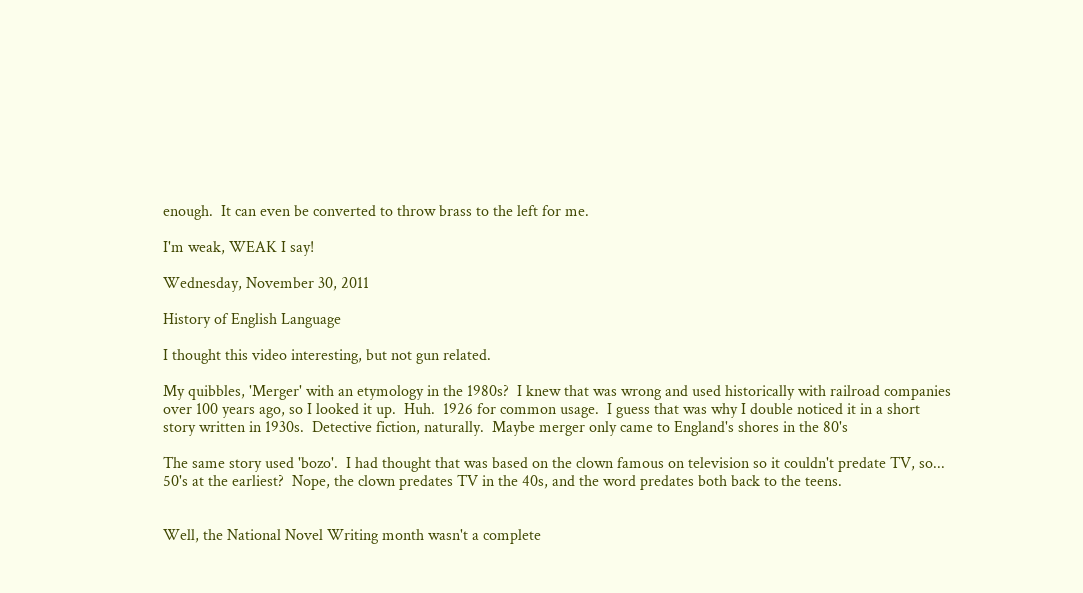enough.  It can even be converted to throw brass to the left for me.

I'm weak, WEAK I say!

Wednesday, November 30, 2011

History of English Language

I thought this video interesting, but not gun related.

My quibbles, 'Merger' with an etymology in the 1980s?  I knew that was wrong and used historically with railroad companies over 100 years ago, so I looked it up.  Huh.  1926 for common usage.  I guess that was why I double noticed it in a short story written in 1930s.  Detective fiction, naturally.  Maybe merger only came to England's shores in the 80's

The same story used 'bozo'.  I had thought that was based on the clown famous on television so it couldn't predate TV, so... 50's at the earliest?  Nope, the clown predates TV in the 40s, and the word predates both back to the teens.


Well, the National Novel Writing month wasn't a complete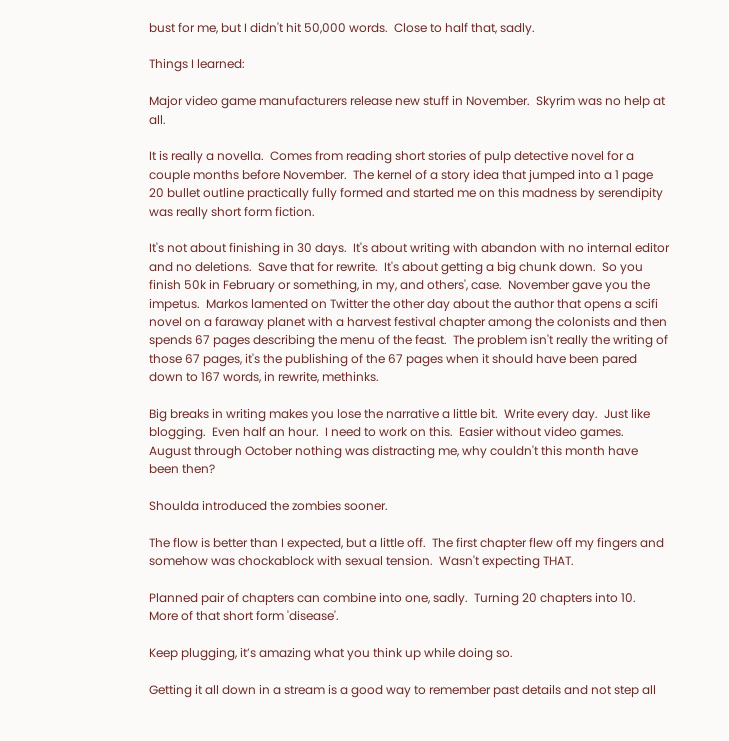bust for me, but I didn't hit 50,000 words.  Close to half that, sadly.

Things I learned:

Major video game manufacturers release new stuff in November.  Skyrim was no help at all.

It is really a novella.  Comes from reading short stories of pulp detective novel for a couple months before November.  The kernel of a story idea that jumped into a 1 page 20 bullet outline practically fully formed and started me on this madness by serendipity was really short form fiction.

It's not about finishing in 30 days.  It's about writing with abandon with no internal editor and no deletions.  Save that for rewrite.  It's about getting a big chunk down.  So you finish 50k in February or something, in my, and others', case.  November gave you the impetus.  Markos lamented on Twitter the other day about the author that opens a scifi novel on a faraway planet with a harvest festival chapter among the colonists and then spends 67 pages describing the menu of the feast.  The problem isn't really the writing of those 67 pages, it's the publishing of the 67 pages when it should have been pared down to 167 words, in rewrite, methinks.

Big breaks in writing makes you lose the narrative a little bit.  Write every day.  Just like blogging.  Even half an hour.  I need to work on this.  Easier without video games.  August through October nothing was distracting me, why couldn't this month have been then?

Shoulda introduced the zombies sooner.

The flow is better than I expected, but a little off.  The first chapter flew off my fingers and somehow was chockablock with sexual tension.  Wasn't expecting THAT.

Planned pair of chapters can combine into one, sadly.  Turning 20 chapters into 10.  More of that short form 'disease'.

Keep plugging, it’s amazing what you think up while doing so.

Getting it all down in a stream is a good way to remember past details and not step all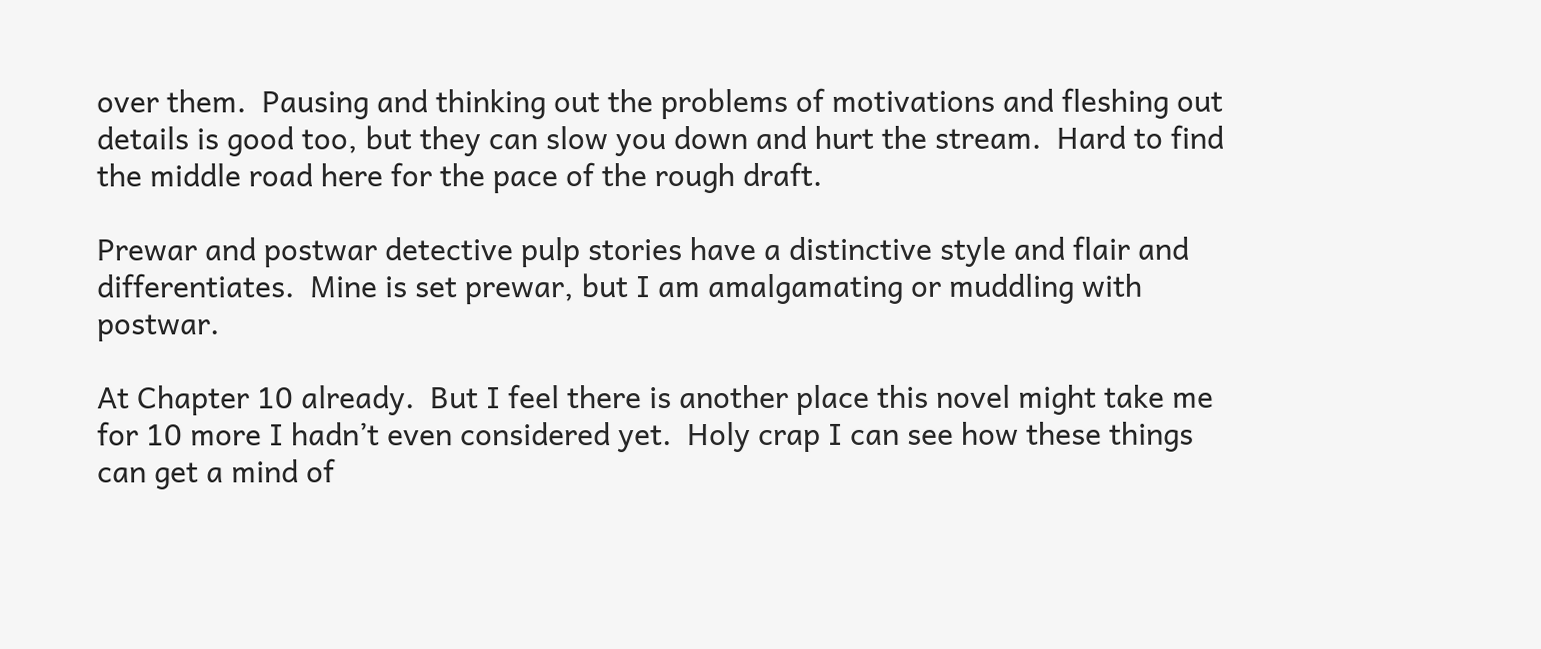over them.  Pausing and thinking out the problems of motivations and fleshing out details is good too, but they can slow you down and hurt the stream.  Hard to find the middle road here for the pace of the rough draft.

Prewar and postwar detective pulp stories have a distinctive style and flair and differentiates.  Mine is set prewar, but I am amalgamating or muddling with postwar.

At Chapter 10 already.  But I feel there is another place this novel might take me for 10 more I hadn’t even considered yet.  Holy crap I can see how these things can get a mind of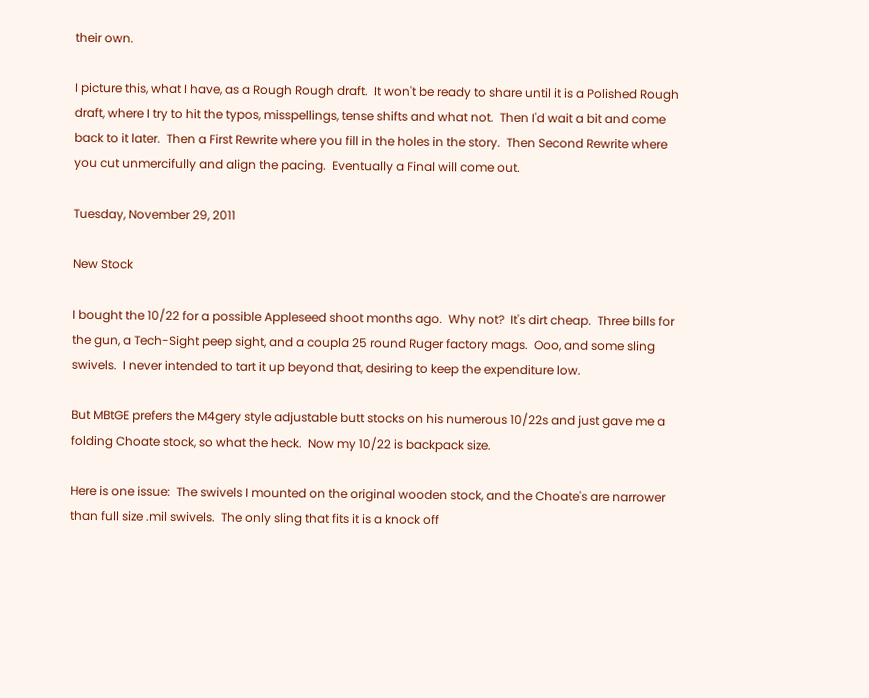their own.

I picture this, what I have, as a Rough Rough draft.  It won't be ready to share until it is a Polished Rough draft, where I try to hit the typos, misspellings, tense shifts and what not.  Then I'd wait a bit and come back to it later.  Then a First Rewrite where you fill in the holes in the story.  Then Second Rewrite where you cut unmercifully and align the pacing.  Eventually a Final will come out.

Tuesday, November 29, 2011

New Stock

I bought the 10/22 for a possible Appleseed shoot months ago.  Why not?  It's dirt cheap.  Three bills for the gun, a Tech-Sight peep sight, and a coupla 25 round Ruger factory mags.  Ooo, and some sling swivels.  I never intended to tart it up beyond that, desiring to keep the expenditure low.

But MBtGE prefers the M4gery style adjustable butt stocks on his numerous 10/22s and just gave me a folding Choate stock, so what the heck.  Now my 10/22 is backpack size.

Here is one issue:  The swivels I mounted on the original wooden stock, and the Choate's are narrower than full size .mil swivels.  The only sling that fits it is a knock off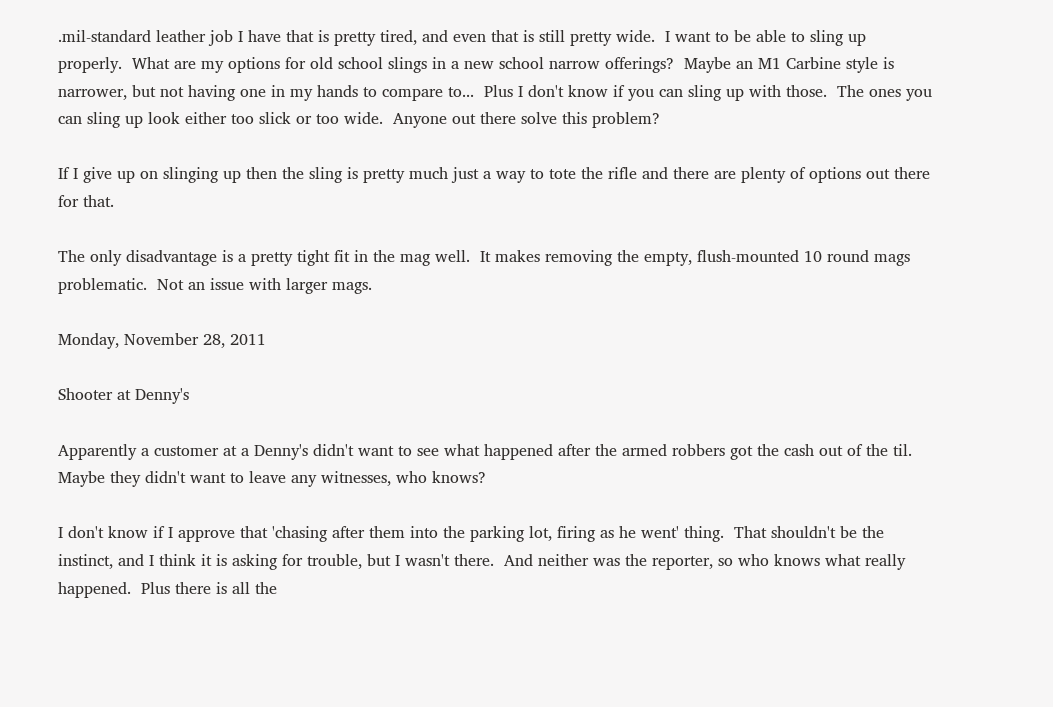.mil-standard leather job I have that is pretty tired, and even that is still pretty wide.  I want to be able to sling up properly.  What are my options for old school slings in a new school narrow offerings?  Maybe an M1 Carbine style is narrower, but not having one in my hands to compare to...  Plus I don't know if you can sling up with those.  The ones you can sling up look either too slick or too wide.  Anyone out there solve this problem?

If I give up on slinging up then the sling is pretty much just a way to tote the rifle and there are plenty of options out there for that.

The only disadvantage is a pretty tight fit in the mag well.  It makes removing the empty, flush-mounted 10 round mags problematic.  Not an issue with larger mags.

Monday, November 28, 2011

Shooter at Denny's

Apparently a customer at a Denny's didn't want to see what happened after the armed robbers got the cash out of the til.  Maybe they didn't want to leave any witnesses, who knows?

I don't know if I approve that 'chasing after them into the parking lot, firing as he went' thing.  That shouldn't be the instinct, and I think it is asking for trouble, but I wasn't there.  And neither was the reporter, so who knows what really happened.  Plus there is all the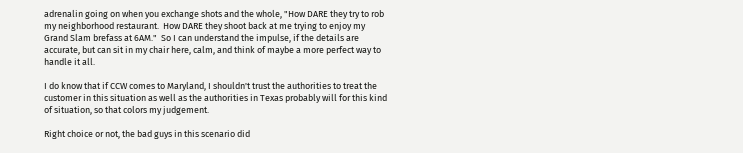adrenalin going on when you exchange shots and the whole, "How DARE they try to rob my neighborhood restaurant.  How DARE they shoot back at me trying to enjoy my Grand Slam brefass at 6AM."  So I can understand the impulse, if the details are accurate, but can sit in my chair here, calm, and think of maybe a more perfect way to handle it all.

I do know that if CCW comes to Maryland, I shouldn't trust the authorities to treat the customer in this situation as well as the authorities in Texas probably will for this kind of situation, so that colors my judgement.

Right choice or not, the bad guys in this scenario did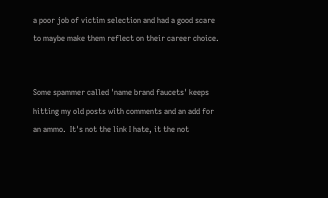a poor job of victim selection and had a good scare to maybe make them reflect on their career choice.


Some spammer called 'name brand faucets' keeps hitting my old posts with comments and an add for an ammo.  It's not the link I hate, it the not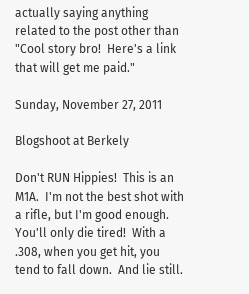actually saying anything related to the post other than "Cool story bro!  Here's a link that will get me paid."

Sunday, November 27, 2011

Blogshoot at Berkely

Don't RUN Hippies!  This is an M1A.  I'm not the best shot with a rifle, but I'm good enough.  You'll only die tired!  With a .308, when you get hit, you tend to fall down.  And lie still.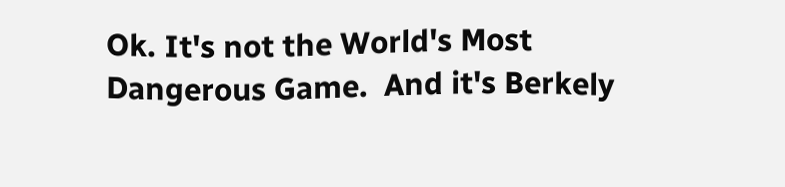Ok. It's not the World's Most Dangerous Game.  And it's Berkely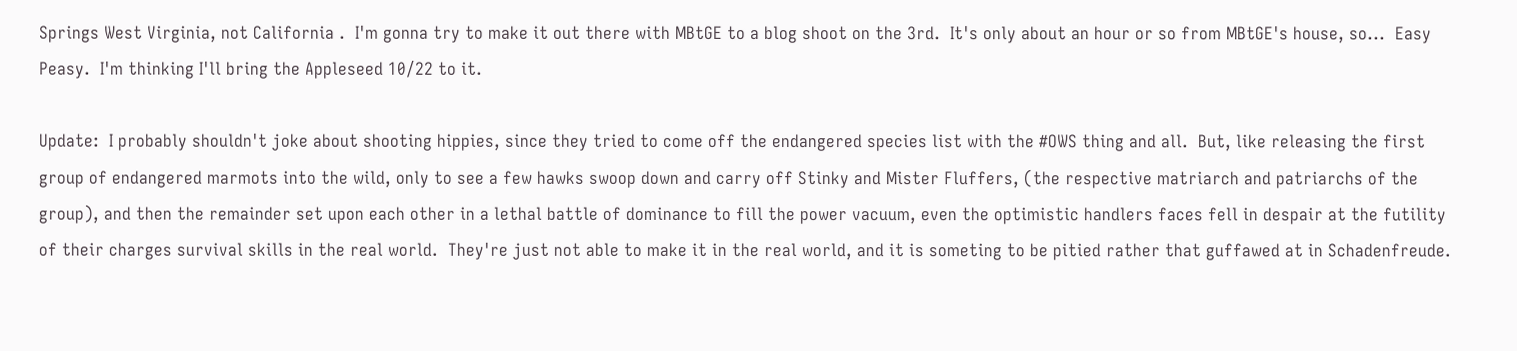Springs West Virginia, not California .  I'm gonna try to make it out there with MBtGE to a blog shoot on the 3rd.  It's only about an hour or so from MBtGE's house, so...  Easy Peasy.  I'm thinking I'll bring the Appleseed 10/22 to it.

Update:  I probably shouldn't joke about shooting hippies, since they tried to come off the endangered species list with the #OWS thing and all.  But, like releasing the first group of endangered marmots into the wild, only to see a few hawks swoop down and carry off Stinky and Mister Fluffers, (the respective matriarch and patriarchs of the group), and then the remainder set upon each other in a lethal battle of dominance to fill the power vacuum, even the optimistic handlers faces fell in despair at the futility of their charges survival skills in the real world.  They're just not able to make it in the real world, and it is someting to be pitied rather that guffawed at in Schadenfreude.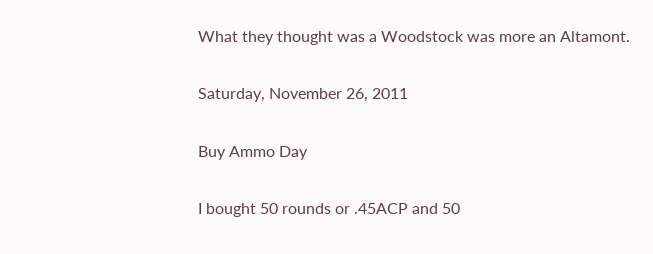What they thought was a Woodstock was more an Altamont.

Saturday, November 26, 2011

Buy Ammo Day

I bought 50 rounds or .45ACP and 50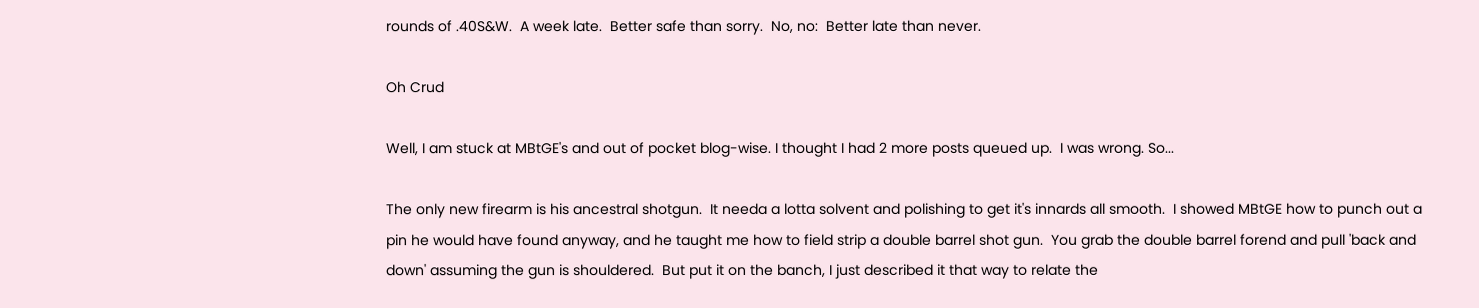rounds of .40S&W.  A week late.  Better safe than sorry.  No, no:  Better late than never.

Oh Crud

Well, I am stuck at MBtGE's and out of pocket blog-wise. I thought I had 2 more posts queued up.  I was wrong. So...

The only new firearm is his ancestral shotgun.  It needa a lotta solvent and polishing to get it's innards all smooth.  I showed MBtGE how to punch out a pin he would have found anyway, and he taught me how to field strip a double barrel shot gun.  You grab the double barrel forend and pull 'back and down' assuming the gun is shouldered.  But put it on the banch, I just described it that way to relate the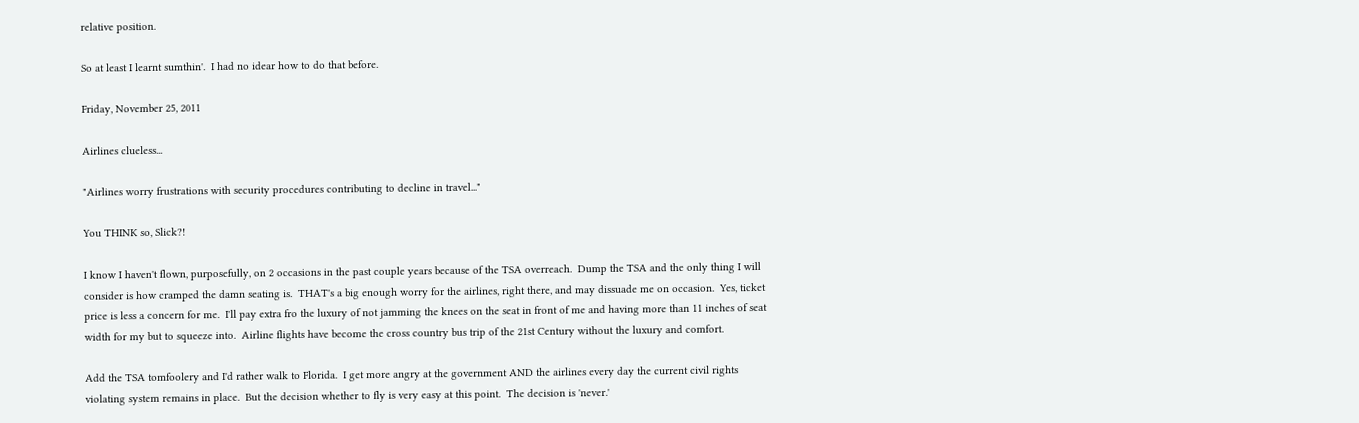relative position.

So at least I learnt sumthin'.  I had no idear how to do that before.

Friday, November 25, 2011

Airlines clueless...

"Airlines worry frustrations with security procedures contributing to decline in travel..."

You THINK so, Slick?!

I know I haven't flown, purposefully, on 2 occasions in the past couple years because of the TSA overreach.  Dump the TSA and the only thing I will consider is how cramped the damn seating is.  THAT's a big enough worry for the airlines, right there, and may dissuade me on occasion.  Yes, ticket price is less a concern for me.  I'll pay extra fro the luxury of not jamming the knees on the seat in front of me and having more than 11 inches of seat width for my but to squeeze into.  Airline flights have become the cross country bus trip of the 21st Century without the luxury and comfort.

Add the TSA tomfoolery and I'd rather walk to Florida.  I get more angry at the government AND the airlines every day the current civil rights violating system remains in place.  But the decision whether to fly is very easy at this point.  The decision is 'never.'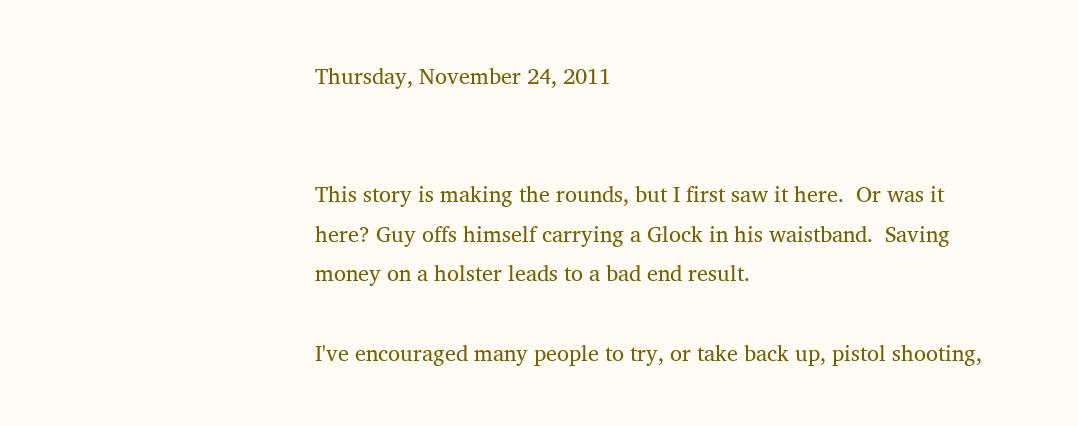Thursday, November 24, 2011


This story is making the rounds, but I first saw it here.  Or was it here? Guy offs himself carrying a Glock in his waistband.  Saving money on a holster leads to a bad end result.

I've encouraged many people to try, or take back up, pistol shooting,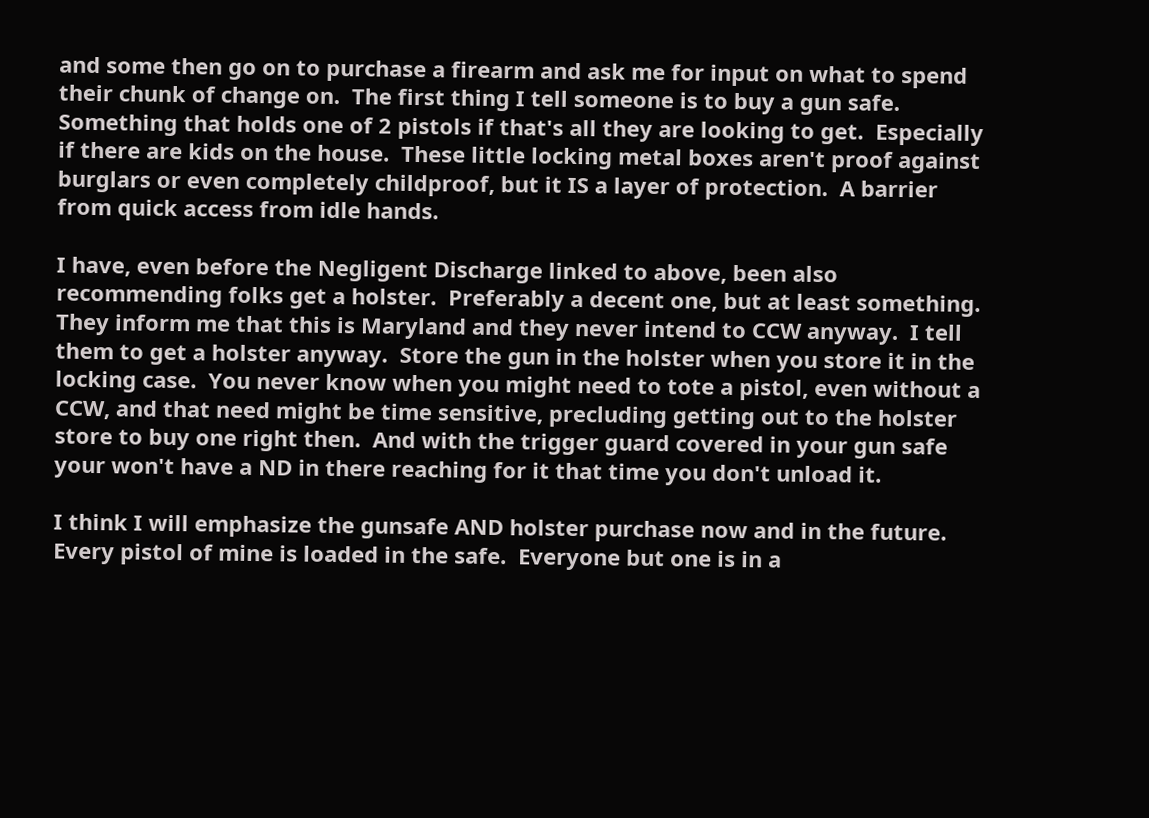and some then go on to purchase a firearm and ask me for input on what to spend their chunk of change on.  The first thing I tell someone is to buy a gun safe.  Something that holds one of 2 pistols if that's all they are looking to get.  Especially if there are kids on the house.  These little locking metal boxes aren't proof against burglars or even completely childproof, but it IS a layer of protection.  A barrier from quick access from idle hands.

I have, even before the Negligent Discharge linked to above, been also recommending folks get a holster.  Preferably a decent one, but at least something.   They inform me that this is Maryland and they never intend to CCW anyway.  I tell them to get a holster anyway.  Store the gun in the holster when you store it in the locking case.  You never know when you might need to tote a pistol, even without a CCW, and that need might be time sensitive, precluding getting out to the holster store to buy one right then.  And with the trigger guard covered in your gun safe your won't have a ND in there reaching for it that time you don't unload it.

I think I will emphasize the gunsafe AND holster purchase now and in the future.  Every pistol of mine is loaded in the safe.  Everyone but one is in a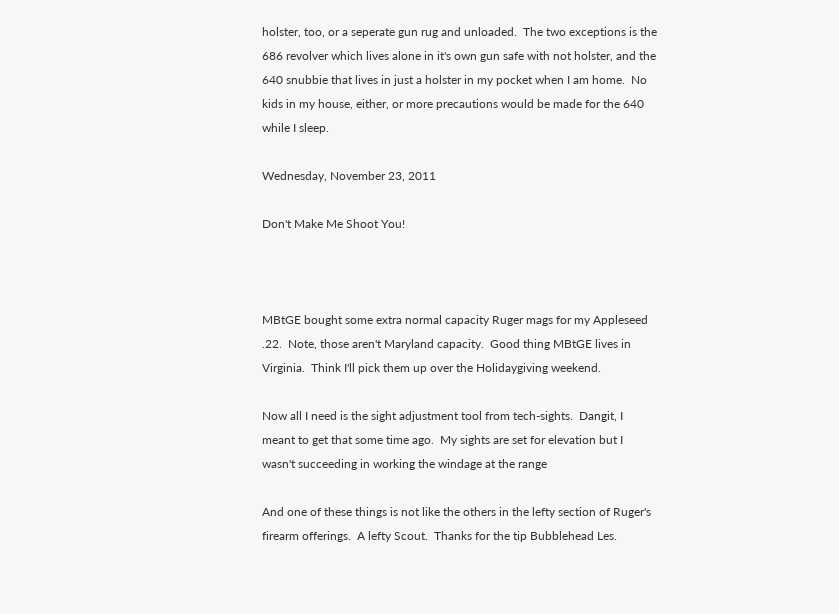holster, too, or a seperate gun rug and unloaded.  The two exceptions is the 686 revolver which lives alone in it's own gun safe with not holster, and the 640 snubbie that lives in just a holster in my pocket when I am home.  No kids in my house, either, or more precautions would be made for the 640 while I sleep.

Wednesday, November 23, 2011

Don't Make Me Shoot You!



MBtGE bought some extra normal capacity Ruger mags for my Appleseed .22.  Note, those aren't Maryland capacity.  Good thing MBtGE lives in Virginia.  Think I'll pick them up over the Holidaygiving weekend.

Now all I need is the sight adjustment tool from tech-sights.  Dangit, I meant to get that some time ago.  My sights are set for elevation but I wasn't succeeding in working the windage at the range

And one of these things is not like the others in the lefty section of Ruger's firearm offerings.  A lefty Scout.  Thanks for the tip Bubblehead Les.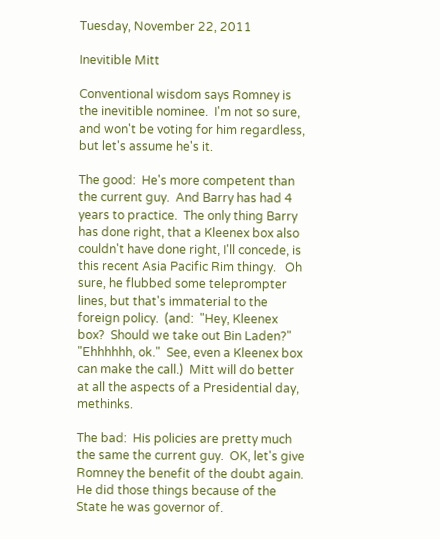Tuesday, November 22, 2011

Inevitible Mitt

Conventional wisdom says Romney is the inevitible nominee.  I'm not so sure, and won't be voting for him regardless, but let's assume he's it.

The good:  He's more competent than the current guy.  And Barry has had 4 years to practice.  The only thing Barry has done right, that a Kleenex box also couldn't have done right, I'll concede, is this recent Asia Pacific Rim thingy.   Oh sure, he flubbed some teleprompter lines, but that's immaterial to the foreign policy.  (and:  "Hey, Kleenex box?  Should we take out Bin Laden?" "Ehhhhhh, ok."  See, even a Kleenex box can make the call.)  Mitt will do better at all the aspects of a Presidential day, methinks.

The bad:  His policies are pretty much the same the current guy.  OK, let's give Romney the benefit of the doubt again.  He did those things because of the State he was governor of.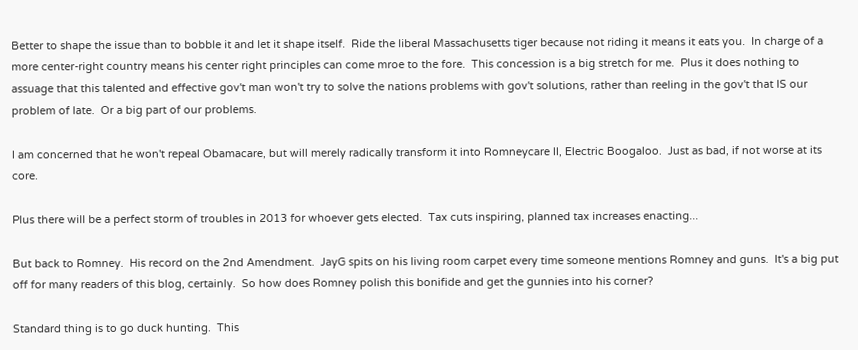Better to shape the issue than to bobble it and let it shape itself.  Ride the liberal Massachusetts tiger because not riding it means it eats you.  In charge of a more center-right country means his center right principles can come mroe to the fore.  This concession is a big stretch for me.  Plus it does nothing to assuage that this talented and effective gov't man won't try to solve the nations problems with gov't solutions, rather than reeling in the gov't that IS our problem of late.  Or a big part of our problems.

I am concerned that he won't repeal Obamacare, but will merely radically transform it into Romneycare II, Electric Boogaloo.  Just as bad, if not worse at its core.

Plus there will be a perfect storm of troubles in 2013 for whoever gets elected.  Tax cuts inspiring, planned tax increases enacting...

But back to Romney.  His record on the 2nd Amendment.  JayG spits on his living room carpet every time someone mentions Romney and guns.  It's a big put off for many readers of this blog, certainly.  So how does Romney polish this bonifide and get the gunnies into his corner?

Standard thing is to go duck hunting.  This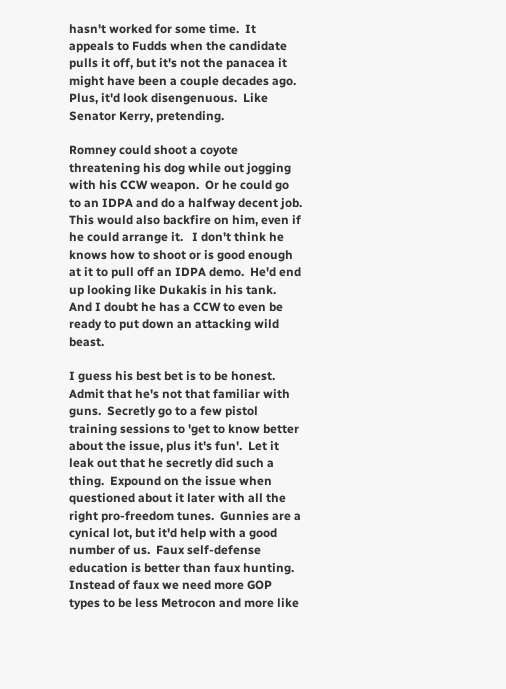hasn't worked for some time.  It appeals to Fudds when the candidate pulls it off, but it's not the panacea it might have been a couple decades ago. Plus, it'd look disengenuous.  Like Senator Kerry, pretending.

Romney could shoot a coyote threatening his dog while out jogging with his CCW weapon.  Or he could go to an IDPA and do a halfway decent job.  This would also backfire on him, even if he could arrange it.   I don't think he knows how to shoot or is good enough at it to pull off an IDPA demo.  He'd end up looking like Dukakis in his tank.  And I doubt he has a CCW to even be ready to put down an attacking wild beast.

I guess his best bet is to be honest.  Admit that he's not that familiar with guns.  Secretly go to a few pistol training sessions to 'get to know better about the issue, plus it's fun'.  Let it leak out that he secretly did such a thing.  Expound on the issue when questioned about it later with all the right pro-freedom tunes.  Gunnies are a cynical lot, but it'd help with a good number of us.  Faux self-defense education is better than faux hunting.  Instead of faux we need more GOP types to be less Metrocon and more like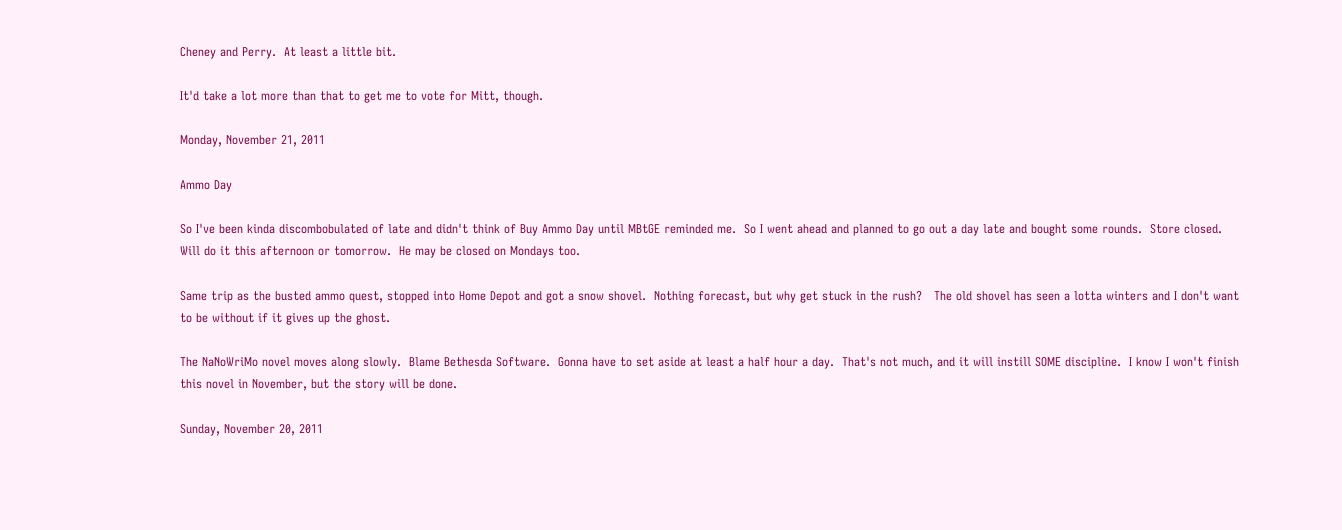Cheney and Perry.  At least a little bit.

It'd take a lot more than that to get me to vote for Mitt, though.

Monday, November 21, 2011

Ammo Day

So I've been kinda discombobulated of late and didn't think of Buy Ammo Day until MBtGE reminded me.  So I went ahead and planned to go out a day late and bought some rounds.  Store closed.  Will do it this afternoon or tomorrow.  He may be closed on Mondays too.

Same trip as the busted ammo quest, stopped into Home Depot and got a snow shovel.  Nothing forecast, but why get stuck in the rush?   The old shovel has seen a lotta winters and I don't want to be without if it gives up the ghost.

The NaNoWriMo novel moves along slowly.  Blame Bethesda Software.  Gonna have to set aside at least a half hour a day.  That's not much, and it will instill SOME discipline.  I know I won't finish this novel in November, but the story will be done.

Sunday, November 20, 2011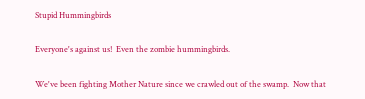Stupid Hummingbirds

Everyone's against us!  Even the zombie hummingbirds.

We've been fighting Mother Nature since we crawled out of the swamp.  Now that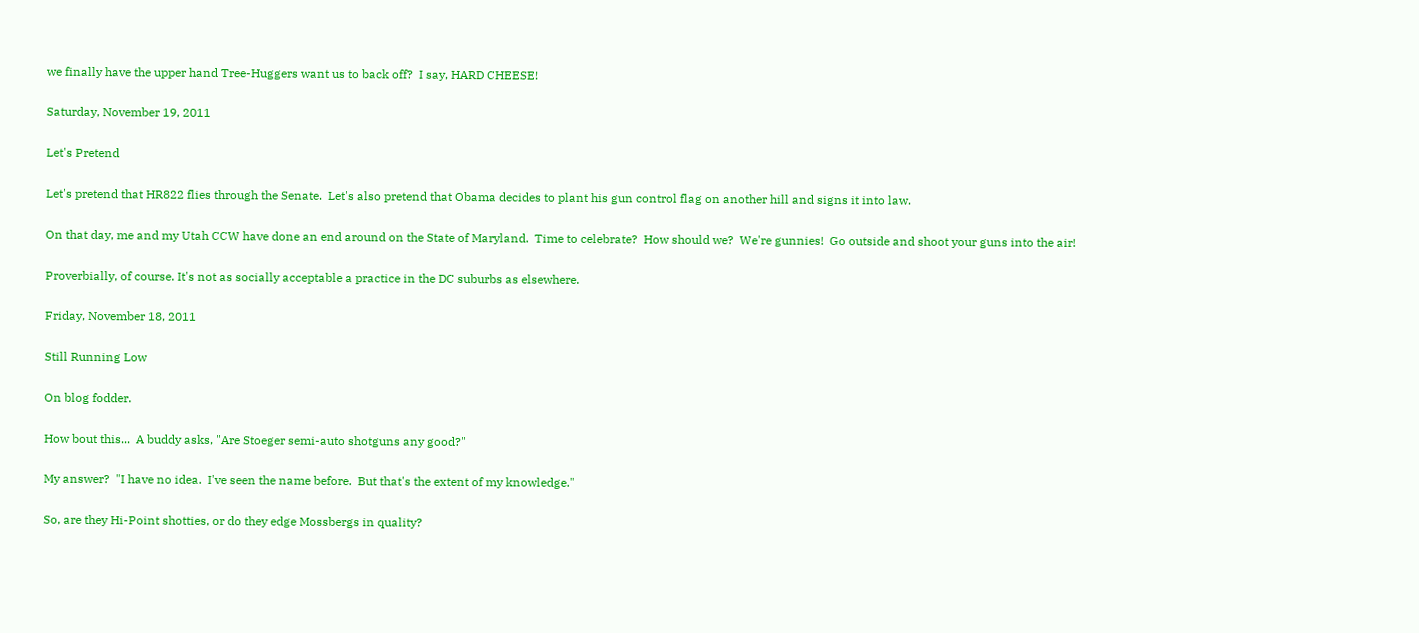we finally have the upper hand Tree-Huggers want us to back off?  I say, HARD CHEESE!

Saturday, November 19, 2011

Let's Pretend

Let's pretend that HR822 flies through the Senate.  Let's also pretend that Obama decides to plant his gun control flag on another hill and signs it into law.

On that day, me and my Utah CCW have done an end around on the State of Maryland.  Time to celebrate?  How should we?  We're gunnies!  Go outside and shoot your guns into the air!

Proverbially, of course. It's not as socially acceptable a practice in the DC suburbs as elsewhere.

Friday, November 18, 2011

Still Running Low

On blog fodder.

How bout this...  A buddy asks, "Are Stoeger semi-auto shotguns any good?"

My answer?  "I have no idea.  I've seen the name before.  But that's the extent of my knowledge."

So, are they Hi-Point shotties, or do they edge Mossbergs in quality?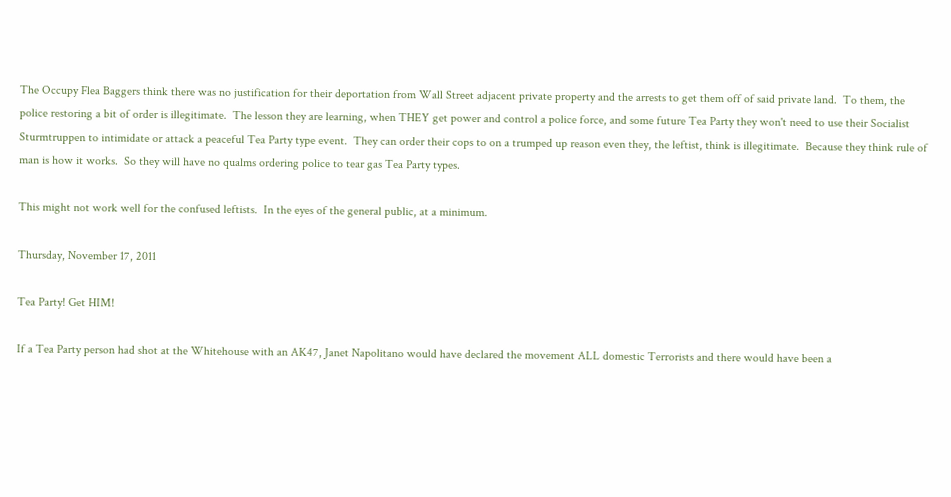The Occupy Flea Baggers think there was no justification for their deportation from Wall Street adjacent private property and the arrests to get them off of said private land.  To them, the police restoring a bit of order is illegitimate.  The lesson they are learning, when THEY get power and control a police force, and some future Tea Party they won't need to use their Socialist Sturmtruppen to intimidate or attack a peaceful Tea Party type event.  They can order their cops to on a trumped up reason even they, the leftist, think is illegitimate.  Because they think rule of man is how it works.  So they will have no qualms ordering police to tear gas Tea Party types.

This might not work well for the confused leftists.  In the eyes of the general public, at a minimum.

Thursday, November 17, 2011

Tea Party! Get HIM!

If a Tea Party person had shot at the Whitehouse with an AK47, Janet Napolitano would have declared the movement ALL domestic Terrorists and there would have been a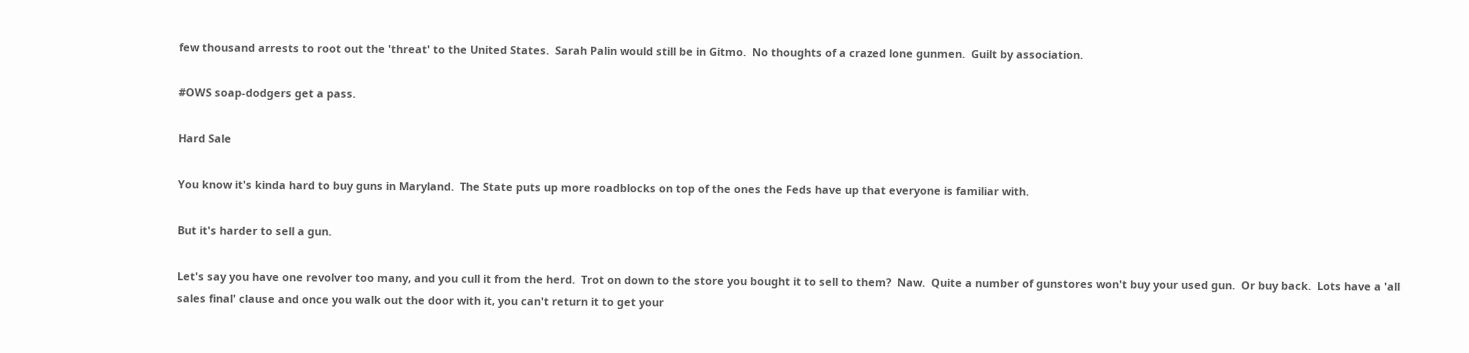few thousand arrests to root out the 'threat' to the United States.  Sarah Palin would still be in Gitmo.  No thoughts of a crazed lone gunmen.  Guilt by association.

#OWS soap-dodgers get a pass.

Hard Sale

You know it's kinda hard to buy guns in Maryland.  The State puts up more roadblocks on top of the ones the Feds have up that everyone is familiar with.

But it's harder to sell a gun.

Let's say you have one revolver too many, and you cull it from the herd.  Trot on down to the store you bought it to sell to them?  Naw.  Quite a number of gunstores won't buy your used gun.  Or buy back.  Lots have a 'all sales final' clause and once you walk out the door with it, you can't return it to get your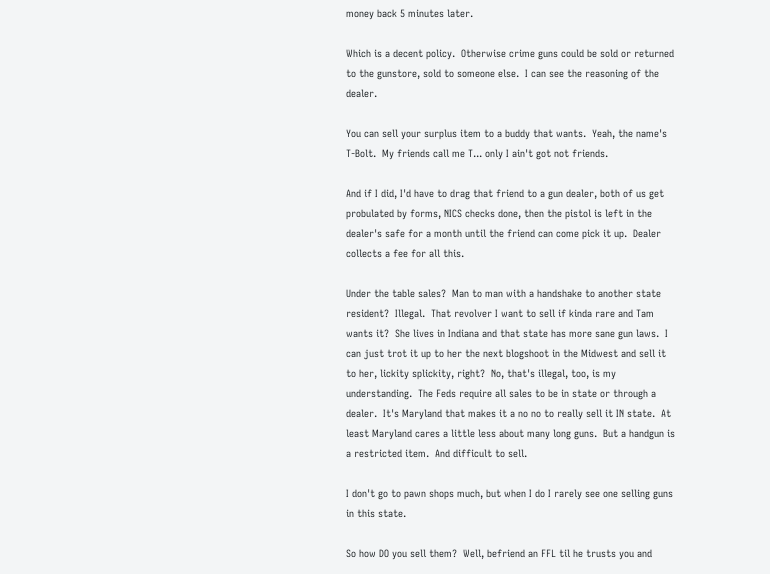money back 5 minutes later.

Which is a decent policy.  Otherwise crime guns could be sold or returned to the gunstore, sold to someone else.  I can see the reasoning of the dealer.

You can sell your surplus item to a buddy that wants.  Yeah, the name's T-Bolt.  My friends call me T... only I ain't got not friends.

And if I did, I'd have to drag that friend to a gun dealer, both of us get probulated by forms, NICS checks done, then the pistol is left in the dealer's safe for a month until the friend can come pick it up.  Dealer collects a fee for all this.

Under the table sales?  Man to man with a handshake to another state resident?  Illegal.  That revolver I want to sell if kinda rare and Tam wants it?  She lives in Indiana and that state has more sane gun laws.  I can just trot it up to her the next blogshoot in the Midwest and sell it to her, lickity splickity, right?  No, that's illegal, too, is my understanding.  The Feds require all sales to be in state or through a dealer.  It's Maryland that makes it a no no to really sell it IN state.  At least Maryland cares a little less about many long guns.  But a handgun is a restricted item.  And difficult to sell.

I don't go to pawn shops much, but when I do I rarely see one selling guns in this state.

So how DO you sell them?  Well, befriend an FFL til he trusts you and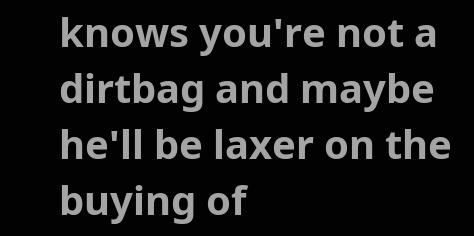knows you're not a dirtbag and maybe he'll be laxer on the buying of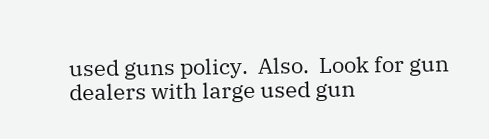used guns policy.  Also.  Look for gun dealers with large used gun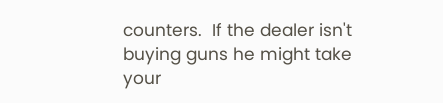counters.  If the dealer isn't buying guns he might take your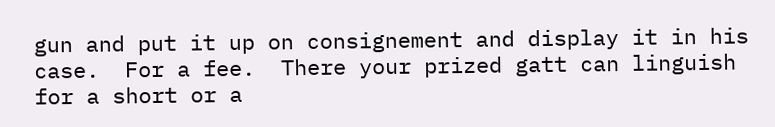gun and put it up on consignement and display it in his case.  For a fee.  There your prized gatt can linguish for a short or a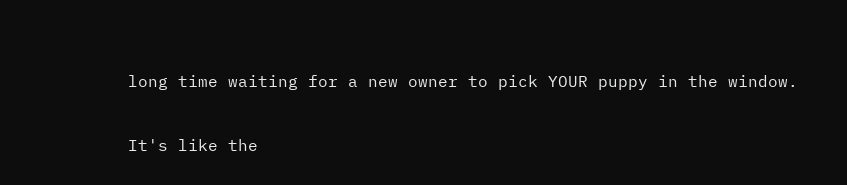long time waiting for a new owner to pick YOUR puppy in the window.

It's like the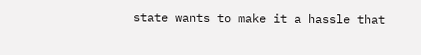state wants to make it a hassle that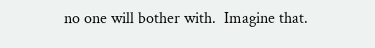no one will bother with.  Imagine that.